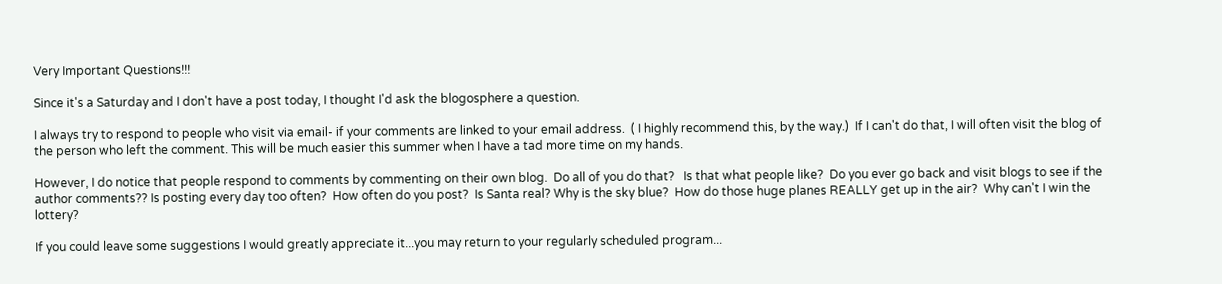Very Important Questions!!!

Since it's a Saturday and I don't have a post today, I thought I'd ask the blogosphere a question.

I always try to respond to people who visit via email- if your comments are linked to your email address.  ( I highly recommend this, by the way.)  If I can't do that, I will often visit the blog of the person who left the comment. This will be much easier this summer when I have a tad more time on my hands.

However, I do notice that people respond to comments by commenting on their own blog.  Do all of you do that?   Is that what people like?  Do you ever go back and visit blogs to see if the author comments?? Is posting every day too often?  How often do you post?  Is Santa real? Why is the sky blue?  How do those huge planes REALLY get up in the air?  Why can't I win the lottery?

If you could leave some suggestions I would greatly appreciate it...you may return to your regularly scheduled program...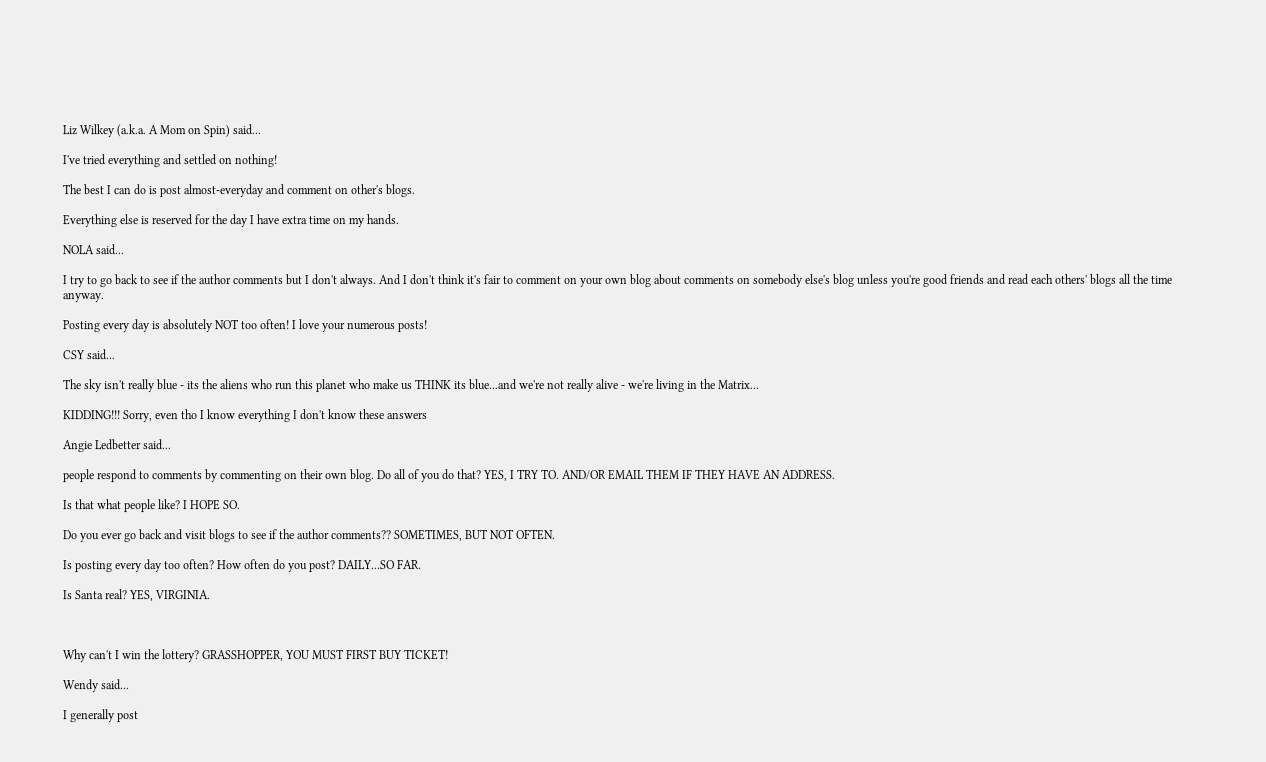Liz Wilkey (a.k.a. A Mom on Spin) said...

I've tried everything and settled on nothing!

The best I can do is post almost-everyday and comment on other's blogs.

Everything else is reserved for the day I have extra time on my hands.

NOLA said...

I try to go back to see if the author comments but I don't always. And I don't think it's fair to comment on your own blog about comments on somebody else's blog unless you're good friends and read each others' blogs all the time anyway.

Posting every day is absolutely NOT too often! I love your numerous posts!

CSY said...

The sky isn't really blue - its the aliens who run this planet who make us THINK its blue...and we're not really alive - we're living in the Matrix...

KIDDING!!! Sorry, even tho I know everything I don't know these answers

Angie Ledbetter said...

people respond to comments by commenting on their own blog. Do all of you do that? YES, I TRY TO. AND/OR EMAIL THEM IF THEY HAVE AN ADDRESS.

Is that what people like? I HOPE SO.

Do you ever go back and visit blogs to see if the author comments?? SOMETIMES, BUT NOT OFTEN.

Is posting every day too often? How often do you post? DAILY...SO FAR.

Is Santa real? YES, VIRGINIA.



Why can't I win the lottery? GRASSHOPPER, YOU MUST FIRST BUY TICKET!

Wendy said...

I generally post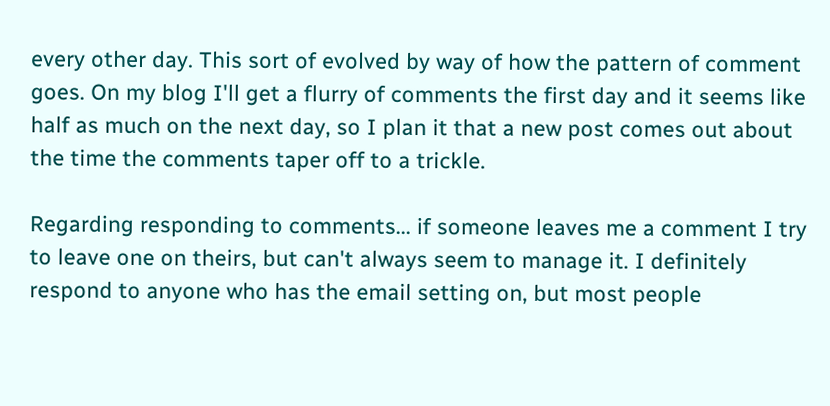every other day. This sort of evolved by way of how the pattern of comment goes. On my blog I'll get a flurry of comments the first day and it seems like half as much on the next day, so I plan it that a new post comes out about the time the comments taper off to a trickle.

Regarding responding to comments... if someone leaves me a comment I try to leave one on theirs, but can't always seem to manage it. I definitely respond to anyone who has the email setting on, but most people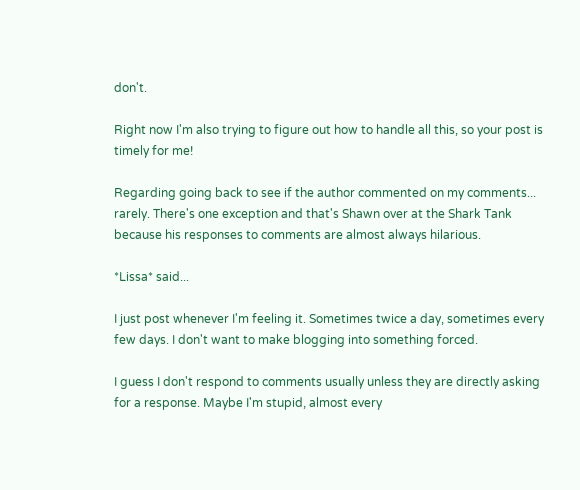don't.

Right now I'm also trying to figure out how to handle all this, so your post is timely for me!

Regarding going back to see if the author commented on my comments... rarely. There's one exception and that's Shawn over at the Shark Tank because his responses to comments are almost always hilarious.

*Lissa* said...

I just post whenever I'm feeling it. Sometimes twice a day, sometimes every few days. I don't want to make blogging into something forced.

I guess I don't respond to comments usually unless they are directly asking for a response. Maybe I'm stupid, almost every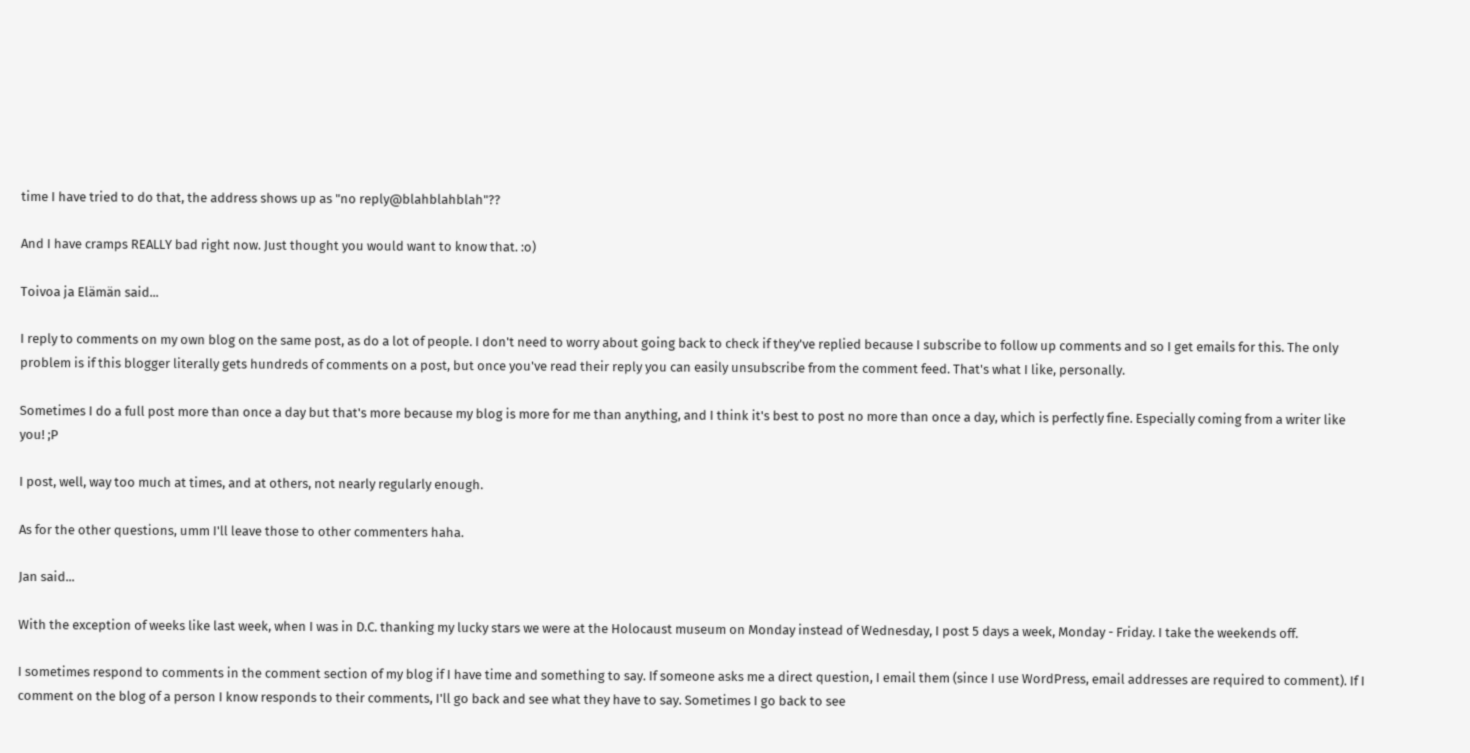time I have tried to do that, the address shows up as "no reply@blahblahblah"??

And I have cramps REALLY bad right now. Just thought you would want to know that. :o)

Toivoa ja Elämän said...

I reply to comments on my own blog on the same post, as do a lot of people. I don't need to worry about going back to check if they've replied because I subscribe to follow up comments and so I get emails for this. The only problem is if this blogger literally gets hundreds of comments on a post, but once you've read their reply you can easily unsubscribe from the comment feed. That's what I like, personally.

Sometimes I do a full post more than once a day but that's more because my blog is more for me than anything, and I think it's best to post no more than once a day, which is perfectly fine. Especially coming from a writer like you! ;P

I post, well, way too much at times, and at others, not nearly regularly enough.

As for the other questions, umm I'll leave those to other commenters haha.

Jan said...

With the exception of weeks like last week, when I was in D.C. thanking my lucky stars we were at the Holocaust museum on Monday instead of Wednesday, I post 5 days a week, Monday - Friday. I take the weekends off.

I sometimes respond to comments in the comment section of my blog if I have time and something to say. If someone asks me a direct question, I email them (since I use WordPress, email addresses are required to comment). If I comment on the blog of a person I know responds to their comments, I'll go back and see what they have to say. Sometimes I go back to see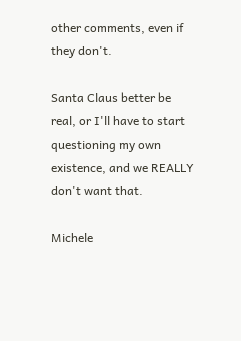other comments, even if they don't.

Santa Claus better be real, or I'll have to start questioning my own existence, and we REALLY don't want that.

Michele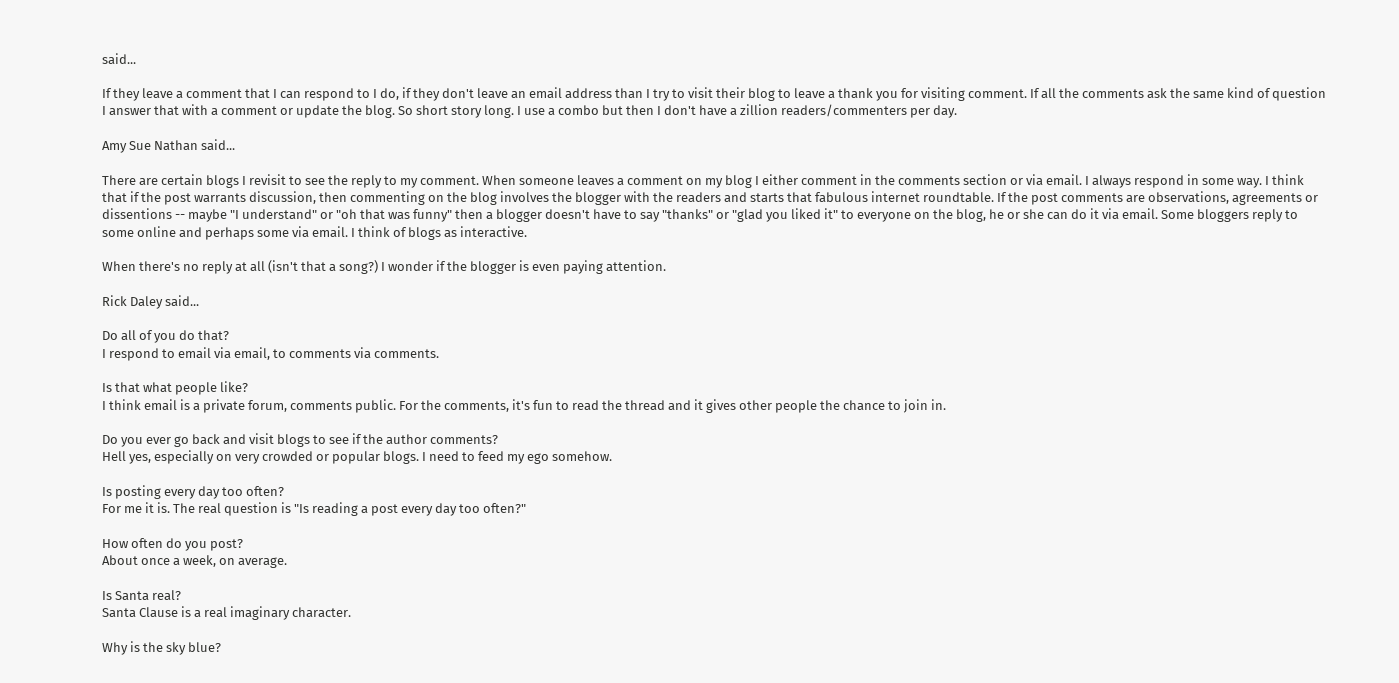said...

If they leave a comment that I can respond to I do, if they don't leave an email address than I try to visit their blog to leave a thank you for visiting comment. If all the comments ask the same kind of question I answer that with a comment or update the blog. So short story long. I use a combo but then I don't have a zillion readers/commenters per day.

Amy Sue Nathan said...

There are certain blogs I revisit to see the reply to my comment. When someone leaves a comment on my blog I either comment in the comments section or via email. I always respond in some way. I think that if the post warrants discussion, then commenting on the blog involves the blogger with the readers and starts that fabulous internet roundtable. If the post comments are observations, agreements or dissentions -- maybe "I understand" or "oh that was funny" then a blogger doesn't have to say "thanks" or "glad you liked it" to everyone on the blog, he or she can do it via email. Some bloggers reply to some online and perhaps some via email. I think of blogs as interactive.

When there's no reply at all (isn't that a song?) I wonder if the blogger is even paying attention.

Rick Daley said...

Do all of you do that?
I respond to email via email, to comments via comments.

Is that what people like?
I think email is a private forum, comments public. For the comments, it's fun to read the thread and it gives other people the chance to join in.

Do you ever go back and visit blogs to see if the author comments?
Hell yes, especially on very crowded or popular blogs. I need to feed my ego somehow.

Is posting every day too often?
For me it is. The real question is "Is reading a post every day too often?"

How often do you post?
About once a week, on average.

Is Santa real?
Santa Clause is a real imaginary character.

Why is the sky blue?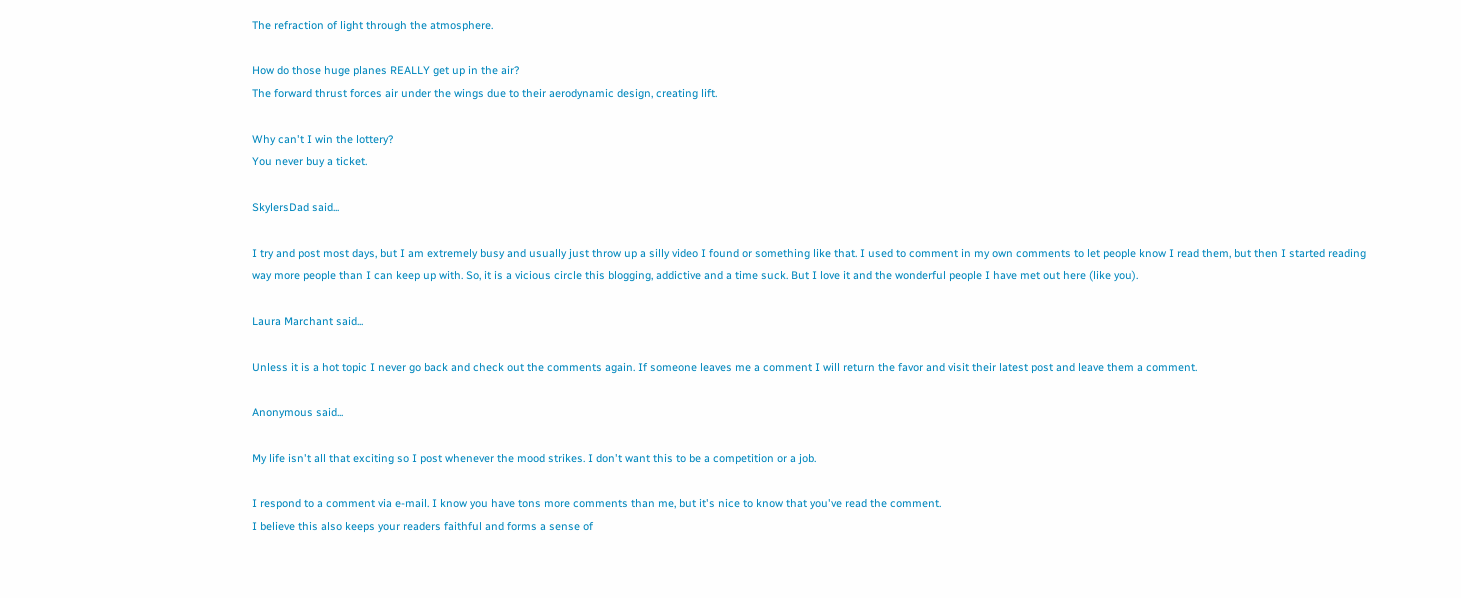The refraction of light through the atmosphere.

How do those huge planes REALLY get up in the air?
The forward thrust forces air under the wings due to their aerodynamic design, creating lift.

Why can't I win the lottery?
You never buy a ticket.

SkylersDad said...

I try and post most days, but I am extremely busy and usually just throw up a silly video I found or something like that. I used to comment in my own comments to let people know I read them, but then I started reading way more people than I can keep up with. So, it is a vicious circle this blogging, addictive and a time suck. But I love it and the wonderful people I have met out here (like you).

Laura Marchant said...

Unless it is a hot topic I never go back and check out the comments again. If someone leaves me a comment I will return the favor and visit their latest post and leave them a comment.

Anonymous said...

My life isn't all that exciting so I post whenever the mood strikes. I don't want this to be a competition or a job.

I respond to a comment via e-mail. I know you have tons more comments than me, but it's nice to know that you've read the comment.
I believe this also keeps your readers faithful and forms a sense of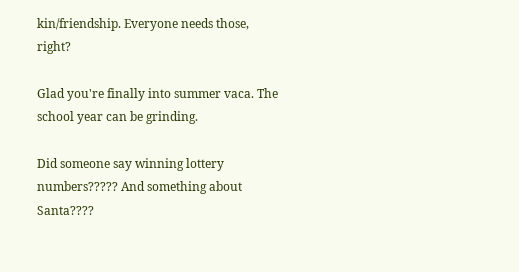kin/friendship. Everyone needs those, right?

Glad you're finally into summer vaca. The school year can be grinding.

Did someone say winning lottery numbers????? And something about Santa????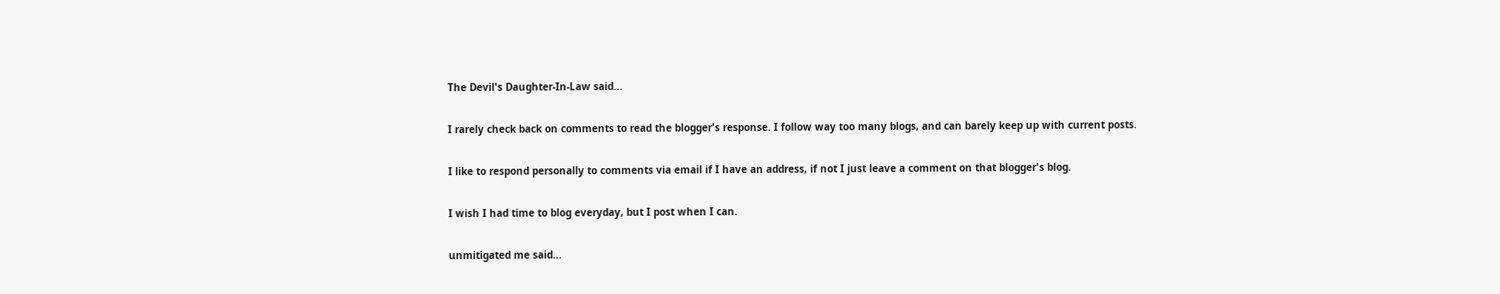The Devil's Daughter-In-Law said...

I rarely check back on comments to read the blogger's response. I follow way too many blogs, and can barely keep up with current posts.

I like to respond personally to comments via email if I have an address, if not I just leave a comment on that blogger's blog.

I wish I had time to blog everyday, but I post when I can.

unmitigated me said...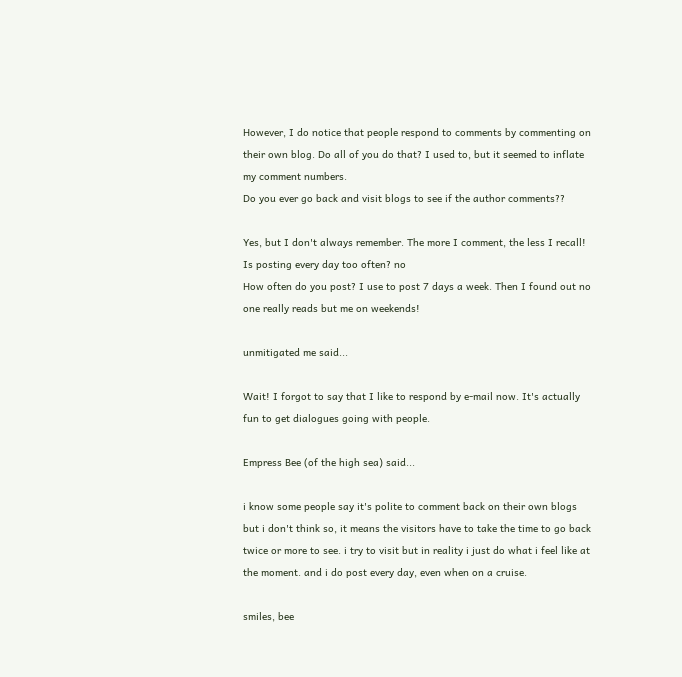However, I do notice that people respond to comments by commenting on their own blog. Do all of you do that? I used to, but it seemed to inflate my comment numbers.
Do you ever go back and visit blogs to see if the author comments??

Yes, but I don't always remember. The more I comment, the less I recall!
Is posting every day too often? no
How often do you post? I use to post 7 days a week. Then I found out no one really reads but me on weekends!

unmitigated me said...

Wait! I forgot to say that I like to respond by e-mail now. It's actually fun to get dialogues going with people.

Empress Bee (of the high sea) said...

i know some people say it's polite to comment back on their own blogs but i don't think so, it means the visitors have to take the time to go back twice or more to see. i try to visit but in reality i just do what i feel like at the moment. and i do post every day, even when on a cruise.

smiles, bee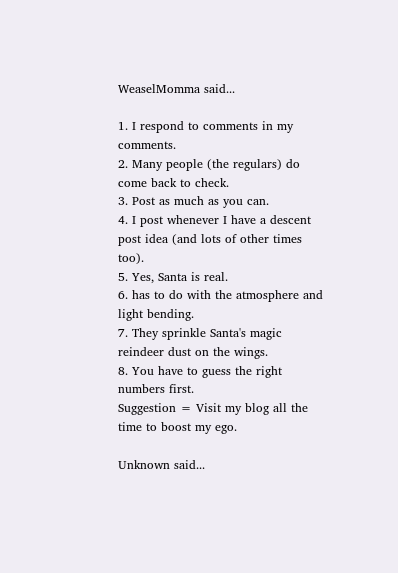WeaselMomma said...

1. I respond to comments in my comments.
2. Many people (the regulars) do come back to check.
3. Post as much as you can.
4. I post whenever I have a descent post idea (and lots of other times too).
5. Yes, Santa is real.
6. has to do with the atmosphere and light bending.
7. They sprinkle Santa's magic reindeer dust on the wings.
8. You have to guess the right numbers first.
Suggestion = Visit my blog all the time to boost my ego.

Unknown said...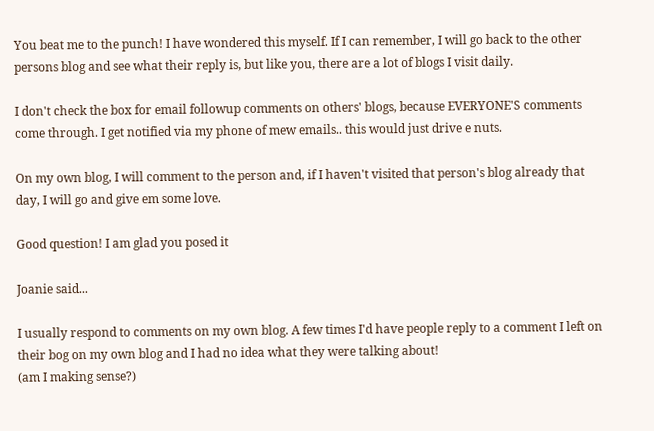You beat me to the punch! I have wondered this myself. If I can remember, I will go back to the other persons blog and see what their reply is, but like you, there are a lot of blogs I visit daily.

I don't check the box for email followup comments on others' blogs, because EVERYONE'S comments come through. I get notified via my phone of mew emails.. this would just drive e nuts.

On my own blog, I will comment to the person and, if I haven't visited that person's blog already that day, I will go and give em some love.

Good question! I am glad you posed it

Joanie said...

I usually respond to comments on my own blog. A few times I'd have people reply to a comment I left on their bog on my own blog and I had no idea what they were talking about!
(am I making sense?)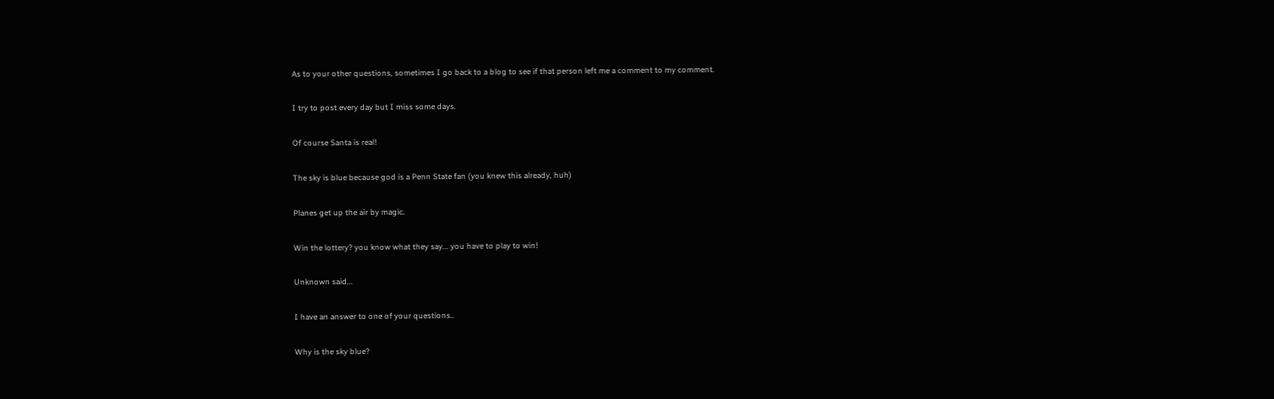As to your other questions, sometimes I go back to a blog to see if that person left me a comment to my comment.

I try to post every day but I miss some days.

Of course Santa is real!

The sky is blue because god is a Penn State fan (you knew this already, huh)

Planes get up the air by magic.

Win the lottery? you know what they say... you have to play to win!

Unknown said...

I have an answer to one of your questions..

Why is the sky blue?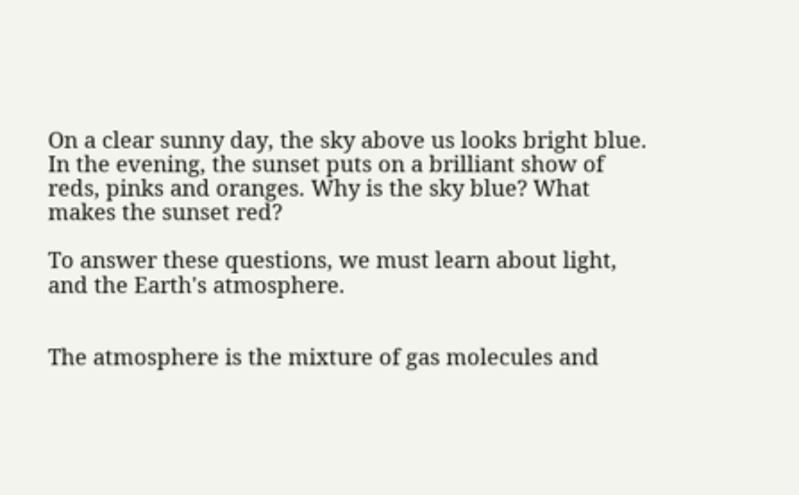On a clear sunny day, the sky above us looks bright blue. In the evening, the sunset puts on a brilliant show of reds, pinks and oranges. Why is the sky blue? What makes the sunset red?

To answer these questions, we must learn about light, and the Earth's atmosphere.


The atmosphere is the mixture of gas molecules and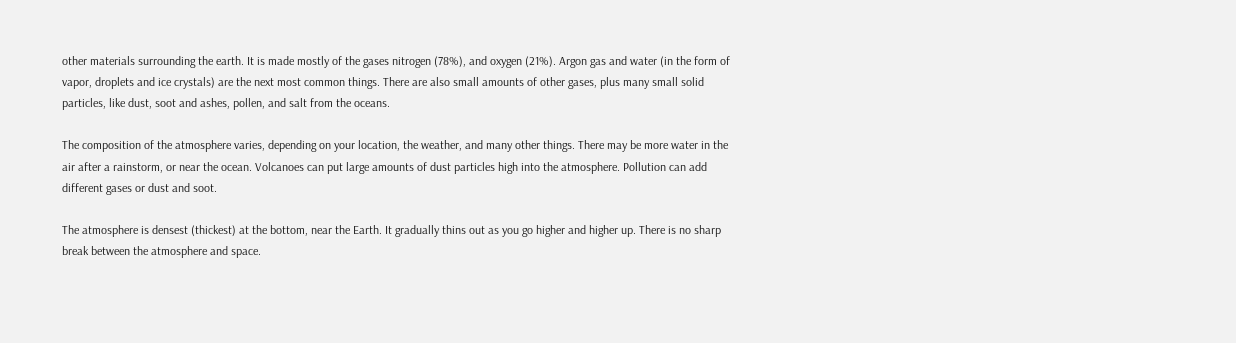other materials surrounding the earth. It is made mostly of the gases nitrogen (78%), and oxygen (21%). Argon gas and water (in the form of vapor, droplets and ice crystals) are the next most common things. There are also small amounts of other gases, plus many small solid particles, like dust, soot and ashes, pollen, and salt from the oceans.

The composition of the atmosphere varies, depending on your location, the weather, and many other things. There may be more water in the air after a rainstorm, or near the ocean. Volcanoes can put large amounts of dust particles high into the atmosphere. Pollution can add different gases or dust and soot.

The atmosphere is densest (thickest) at the bottom, near the Earth. It gradually thins out as you go higher and higher up. There is no sharp break between the atmosphere and space.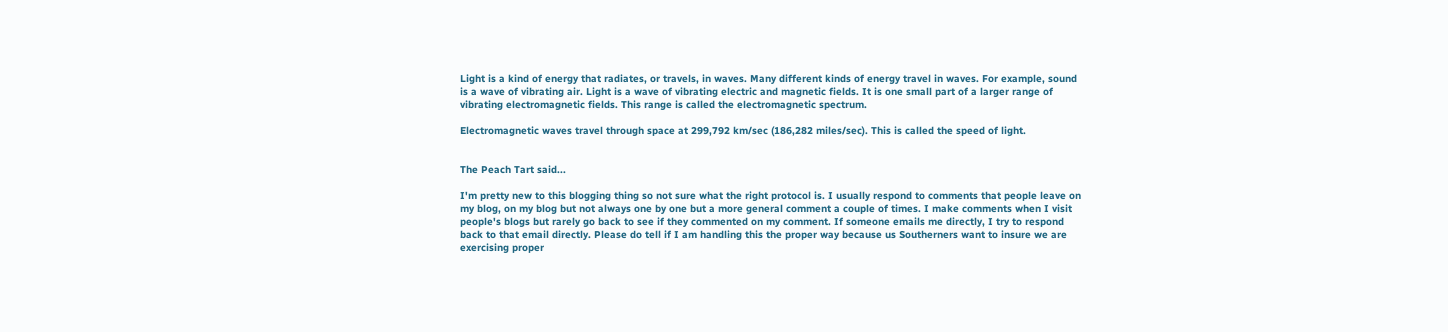Light is a kind of energy that radiates, or travels, in waves. Many different kinds of energy travel in waves. For example, sound is a wave of vibrating air. Light is a wave of vibrating electric and magnetic fields. It is one small part of a larger range of vibrating electromagnetic fields. This range is called the electromagnetic spectrum.

Electromagnetic waves travel through space at 299,792 km/sec (186,282 miles/sec). This is called the speed of light.


The Peach Tart said...

I'm pretty new to this blogging thing so not sure what the right protocol is. I usually respond to comments that people leave on my blog, on my blog but not always one by one but a more general comment a couple of times. I make comments when I visit people's blogs but rarely go back to see if they commented on my comment. If someone emails me directly, I try to respond back to that email directly. Please do tell if I am handling this the proper way because us Southerners want to insure we are exercising proper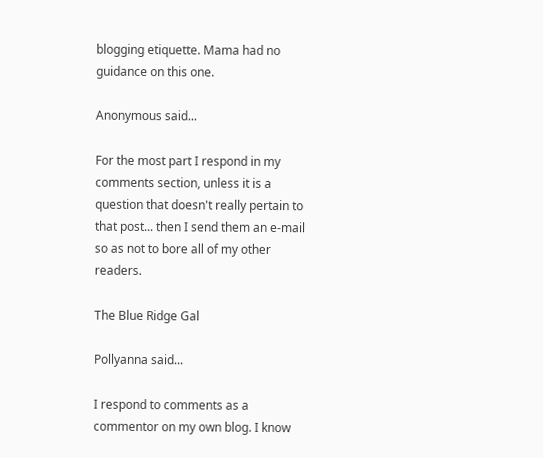blogging etiquette. Mama had no guidance on this one.

Anonymous said...

For the most part I respond in my comments section, unless it is a question that doesn't really pertain to that post... then I send them an e-mail so as not to bore all of my other readers.

The Blue Ridge Gal

Pollyanna said...

I respond to comments as a commentor on my own blog. I know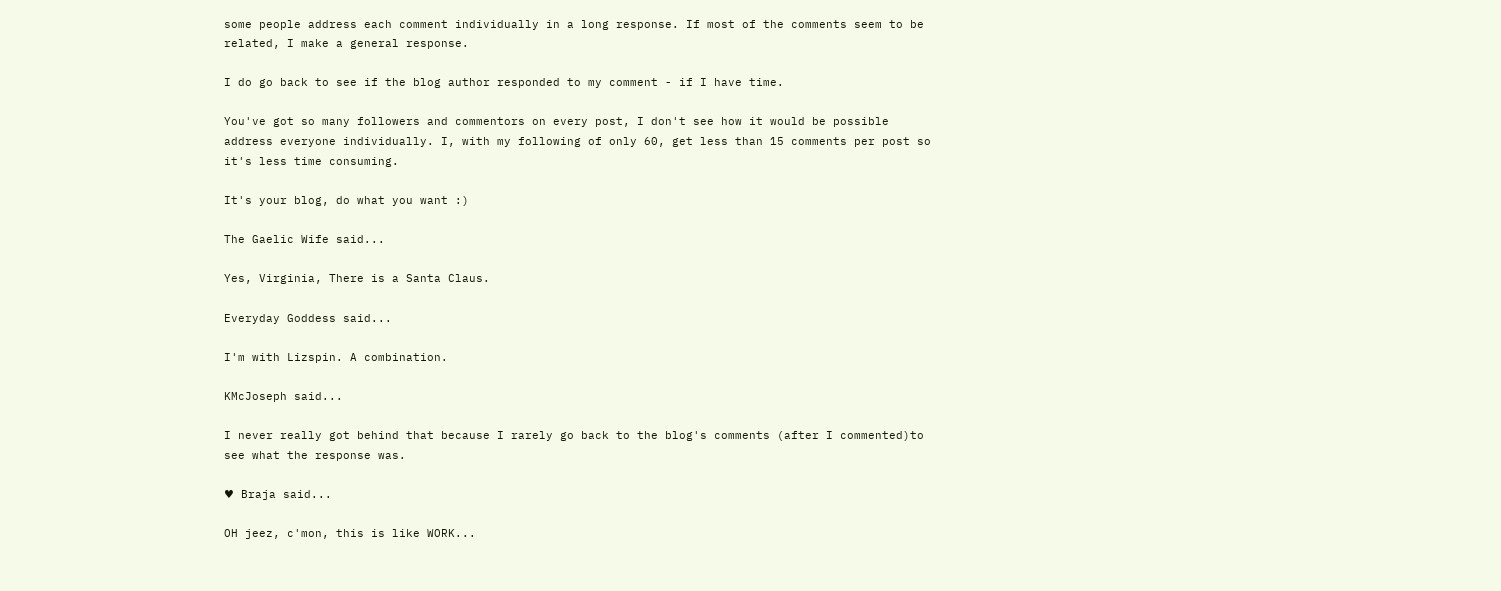some people address each comment individually in a long response. If most of the comments seem to be related, I make a general response.

I do go back to see if the blog author responded to my comment - if I have time.

You've got so many followers and commentors on every post, I don't see how it would be possible address everyone individually. I, with my following of only 60, get less than 15 comments per post so it's less time consuming.

It's your blog, do what you want :)

The Gaelic Wife said...

Yes, Virginia, There is a Santa Claus.

Everyday Goddess said...

I'm with Lizspin. A combination.

KMcJoseph said...

I never really got behind that because I rarely go back to the blog's comments (after I commented)to see what the response was.

♥ Braja said...

OH jeez, c'mon, this is like WORK...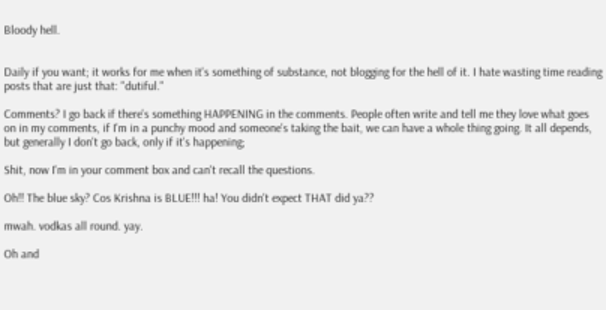Bloody hell.


Daily if you want; it works for me when it's something of substance, not blogging for the hell of it. I hate wasting time reading posts that are just that: "dutiful."

Comments? I go back if there's something HAPPENING in the comments. People often write and tell me they love what goes on in my comments, if I'm in a punchy mood and someone's taking the bait, we can have a whole thing going. It all depends, but generally I don't go back, only if it's happening;

Shit, now I'm in your comment box and can't recall the questions.

Oh!! The blue sky? Cos Krishna is BLUE!!! ha! You didn't expect THAT did ya??

mwah. vodkas all round. yay.

Oh and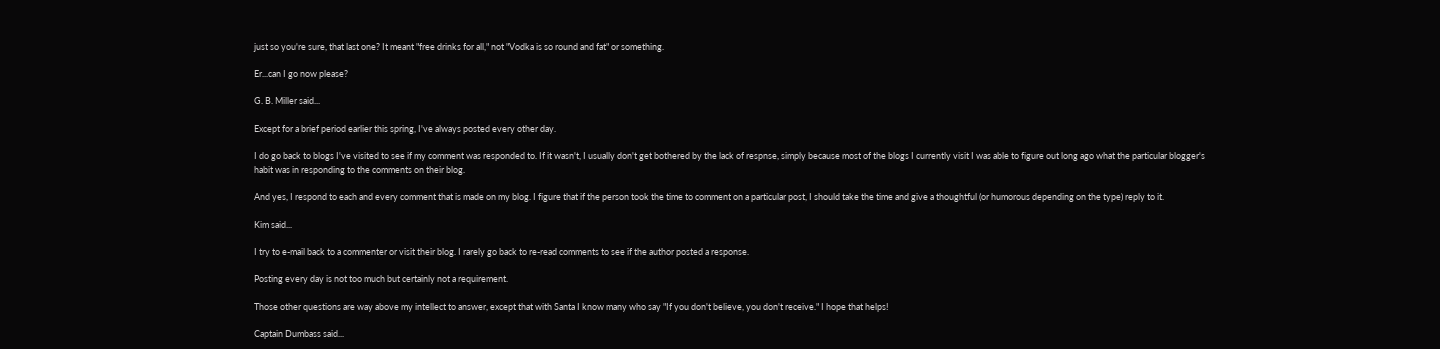just so you're sure, that last one? It meant "free drinks for all," not "Vodka is so round and fat" or something.

Er...can I go now please?

G. B. Miller said...

Except for a brief period earlier this spring, I've always posted every other day.

I do go back to blogs I've visited to see if my comment was responded to. If it wasn't, I usually don't get bothered by the lack of respnse, simply because most of the blogs I currently visit I was able to figure out long ago what the particular blogger's habit was in responding to the comments on their blog.

And yes, I respond to each and every comment that is made on my blog. I figure that if the person took the time to comment on a particular post, I should take the time and give a thoughtful (or humorous depending on the type) reply to it.

Kim said...

I try to e-mail back to a commenter or visit their blog. I rarely go back to re-read comments to see if the author posted a response.

Posting every day is not too much but certainly not a requirement.

Those other questions are way above my intellect to answer, except that with Santa I know many who say "If you don't believe, you don't receive." I hope that helps!

Captain Dumbass said...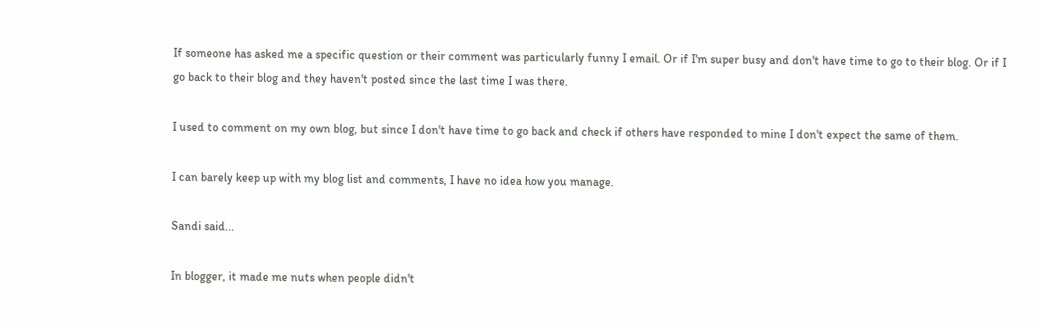If someone has asked me a specific question or their comment was particularly funny I email. Or if I'm super busy and don't have time to go to their blog. Or if I go back to their blog and they haven't posted since the last time I was there.

I used to comment on my own blog, but since I don't have time to go back and check if others have responded to mine I don't expect the same of them.

I can barely keep up with my blog list and comments, I have no idea how you manage.

Sandi said...

In blogger, it made me nuts when people didn't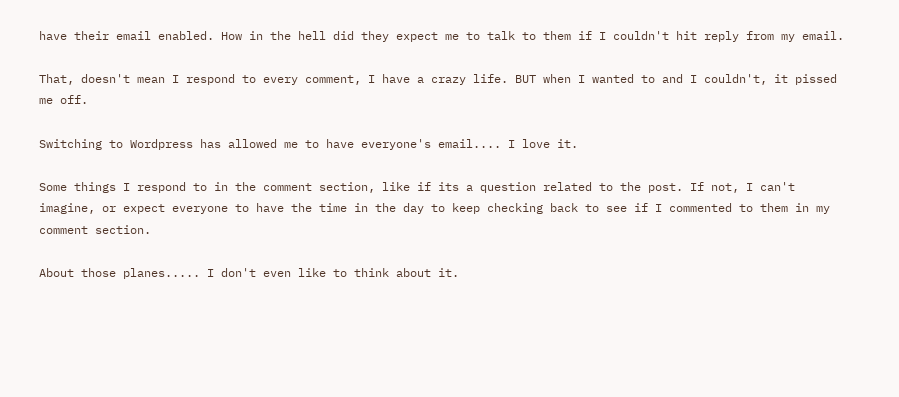have their email enabled. How in the hell did they expect me to talk to them if I couldn't hit reply from my email.

That, doesn't mean I respond to every comment, I have a crazy life. BUT when I wanted to and I couldn't, it pissed me off.

Switching to Wordpress has allowed me to have everyone's email.... I love it.

Some things I respond to in the comment section, like if its a question related to the post. If not, I can't imagine, or expect everyone to have the time in the day to keep checking back to see if I commented to them in my comment section.

About those planes..... I don't even like to think about it.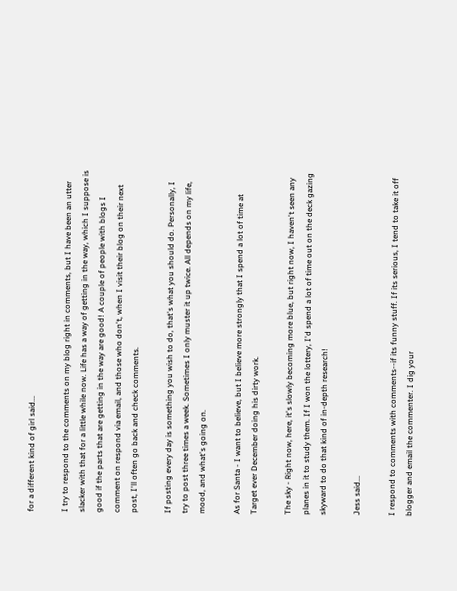for a different kind of girl said...

I try to respond to the comments on my blog right in comments, but I have been an utter slacker with that for a little while now. Life has a way of getting in the way, which I suppose is good if the parts that are getting in the way are good! A couple of people with blogs I comment on respond via email, and those who don't, when I visit their blog on their next post, I'll often go back and check comments.

If posting every day is something you wish to do, that's what you should do. Personally, I try to post three times a week. Sometimes I only muster it up twice. All depends on my life, mood, and what's going on.

As for Santa - I want to believe, but I believe more strongly that I spend a lot of time at Target ever December doing his dirty work.

The sky - Right now, here, it's slowly becoming more blue, but right now, I haven't seen any planes in it to study them. If I won the lottery, I'd spend a lot of time out on the deck gazing skyward to do that kind of in-depth research!

Jess said...

I respond to comments with comments--if its funny stuff. If its serious, I tend to take it off blogger and email the commenter. I dig your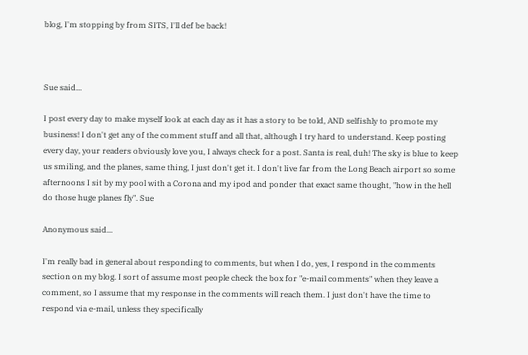blog, I'm stopping by from SITS, I'll def be back!



Sue said...

I post every day to make myself look at each day as it has a story to be told, AND selfishly to promote my business! I don't get any of the comment stuff and all that, although I try hard to understand. Keep posting every day, your readers obviously love you, I always check for a post. Santa is real, duh! The sky is blue to keep us smiling, and the planes, same thing, I just don't get it. I don't live far from the Long Beach airport so some afternoons I sit by my pool with a Corona and my ipod and ponder that exact same thought, "how in the hell do those huge planes fly". Sue

Anonymous said...

I'm really bad in general about responding to comments, but when I do, yes, I respond in the comments section on my blog. I sort of assume most people check the box for "e-mail comments" when they leave a comment, so I assume that my response in the comments will reach them. I just don't have the time to respond via e-mail, unless they specifically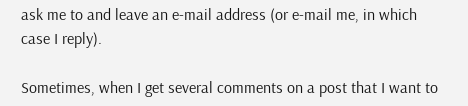ask me to and leave an e-mail address (or e-mail me, in which case I reply).

Sometimes, when I get several comments on a post that I want to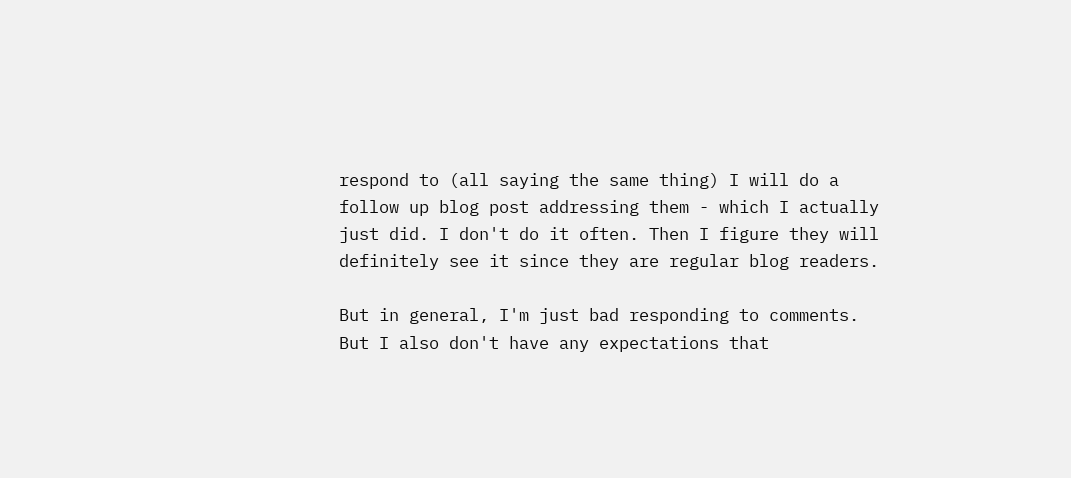respond to (all saying the same thing) I will do a follow up blog post addressing them - which I actually just did. I don't do it often. Then I figure they will definitely see it since they are regular blog readers.

But in general, I'm just bad responding to comments. But I also don't have any expectations that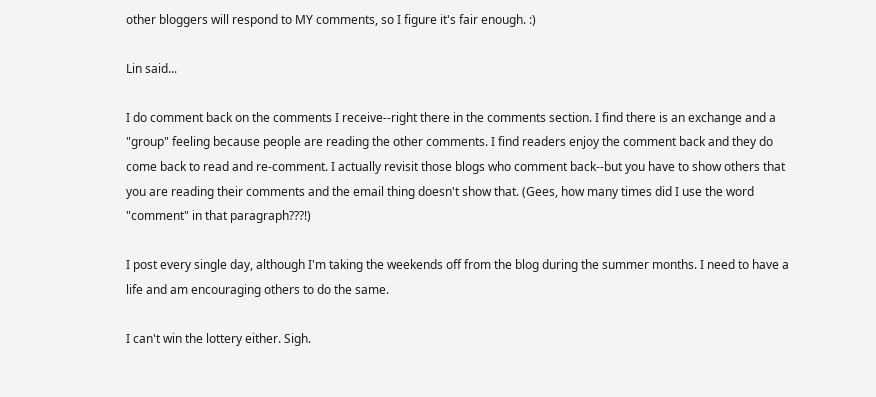other bloggers will respond to MY comments, so I figure it's fair enough. :)

Lin said...

I do comment back on the comments I receive--right there in the comments section. I find there is an exchange and a "group" feeling because people are reading the other comments. I find readers enjoy the comment back and they do come back to read and re-comment. I actually revisit those blogs who comment back--but you have to show others that you are reading their comments and the email thing doesn't show that. (Gees, how many times did I use the word "comment" in that paragraph???!)

I post every single day, although I'm taking the weekends off from the blog during the summer months. I need to have a life and am encouraging others to do the same.

I can't win the lottery either. Sigh.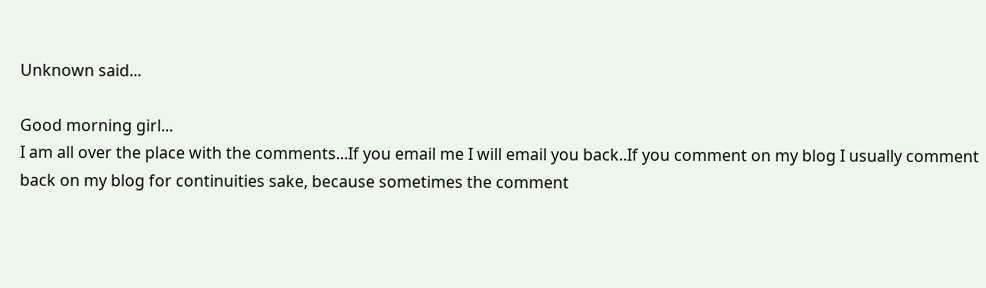Unknown said...

Good morning girl...
I am all over the place with the comments...If you email me I will email you back..If you comment on my blog I usually comment back on my blog for continuities sake, because sometimes the comment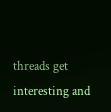threads get interesting and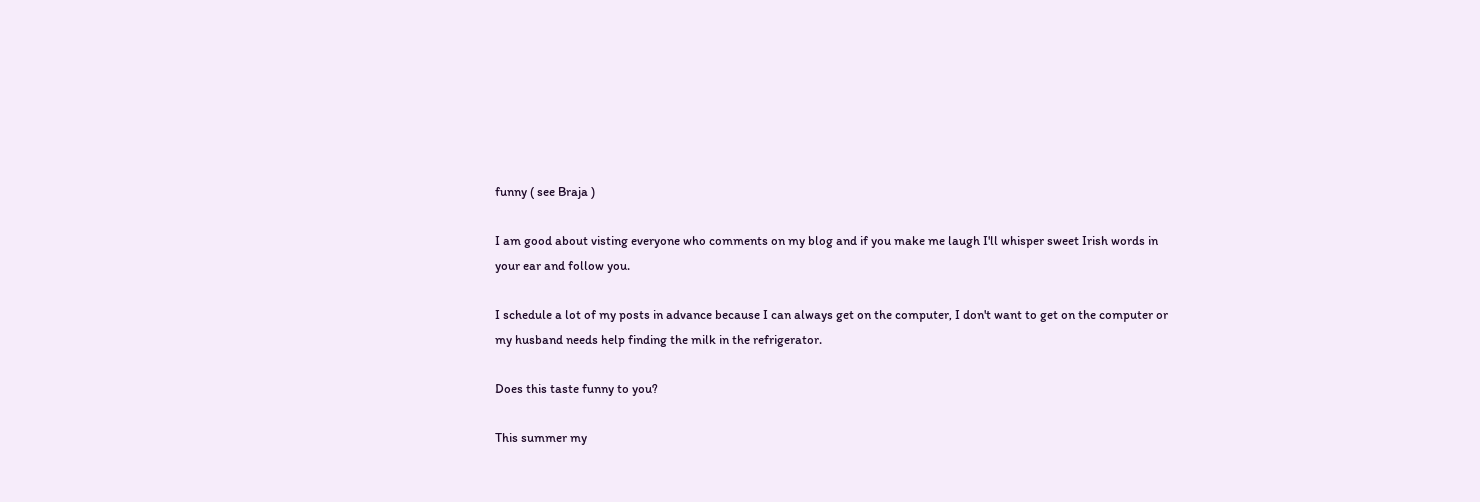funny ( see Braja )

I am good about visting everyone who comments on my blog and if you make me laugh I'll whisper sweet Irish words in your ear and follow you.

I schedule a lot of my posts in advance because I can always get on the computer, I don't want to get on the computer or my husband needs help finding the milk in the refrigerator.

Does this taste funny to you?

This summer my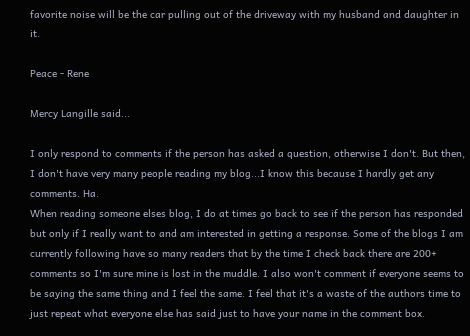favorite noise will be the car pulling out of the driveway with my husband and daughter in it.

Peace - Rene

Mercy Langille said...

I only respond to comments if the person has asked a question, otherwise I don't. But then, I don't have very many people reading my blog...I know this because I hardly get any comments. Ha.
When reading someone elses blog, I do at times go back to see if the person has responded but only if I really want to and am interested in getting a response. Some of the blogs I am currently following have so many readers that by the time I check back there are 200+ comments so I'm sure mine is lost in the muddle. I also won't comment if everyone seems to be saying the same thing and I feel the same. I feel that it's a waste of the authors time to just repeat what everyone else has said just to have your name in the comment box.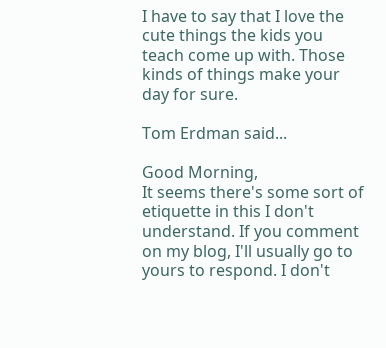I have to say that I love the cute things the kids you teach come up with. Those kinds of things make your day for sure.

Tom Erdman said...

Good Morning,
It seems there's some sort of etiquette in this I don't understand. If you comment on my blog, I'll usually go to yours to respond. I don't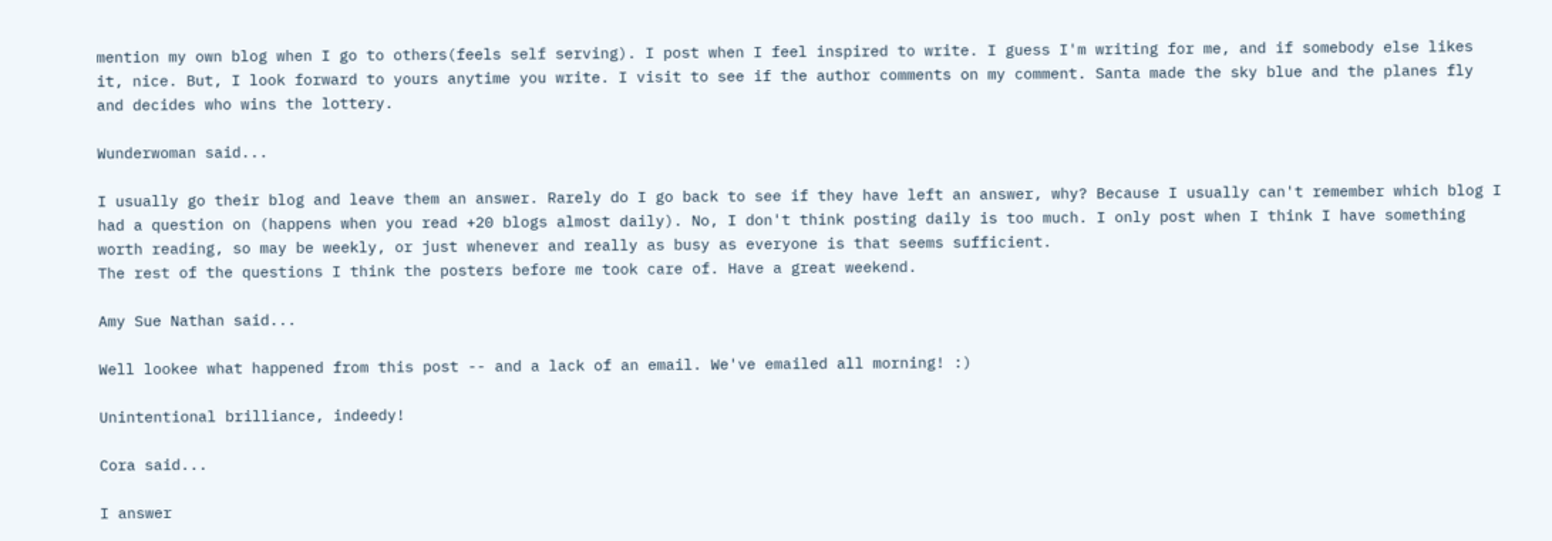mention my own blog when I go to others(feels self serving). I post when I feel inspired to write. I guess I'm writing for me, and if somebody else likes it, nice. But, I look forward to yours anytime you write. I visit to see if the author comments on my comment. Santa made the sky blue and the planes fly and decides who wins the lottery.

Wunderwoman said...

I usually go their blog and leave them an answer. Rarely do I go back to see if they have left an answer, why? Because I usually can't remember which blog I had a question on (happens when you read +20 blogs almost daily). No, I don't think posting daily is too much. I only post when I think I have something worth reading, so may be weekly, or just whenever and really as busy as everyone is that seems sufficient.
The rest of the questions I think the posters before me took care of. Have a great weekend.

Amy Sue Nathan said...

Well lookee what happened from this post -- and a lack of an email. We've emailed all morning! :)

Unintentional brilliance, indeedy!

Cora said...

I answer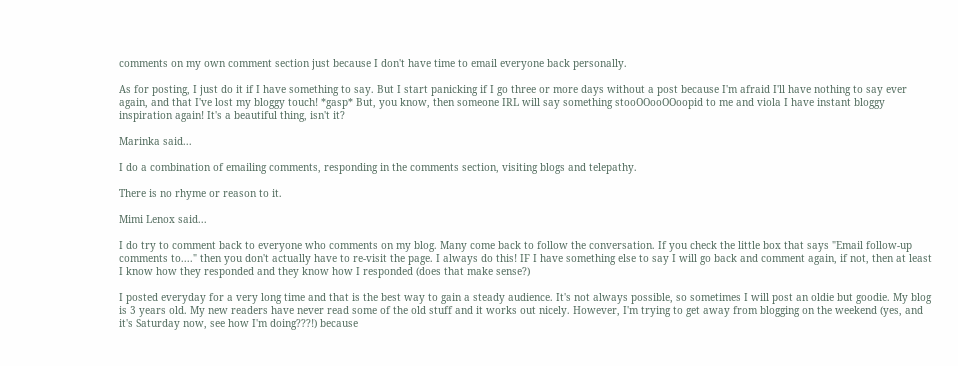comments on my own comment section just because I don't have time to email everyone back personally.

As for posting, I just do it if I have something to say. But I start panicking if I go three or more days without a post because I'm afraid I'll have nothing to say ever again, and that I've lost my bloggy touch! *gasp* But, you know, then someone IRL will say something stooOOooOOoopid to me and viola I have instant bloggy inspiration again! It's a beautiful thing, isn't it?

Marinka said...

I do a combination of emailing comments, responding in the comments section, visiting blogs and telepathy.

There is no rhyme or reason to it.

Mimi Lenox said...

I do try to comment back to everyone who comments on my blog. Many come back to follow the conversation. If you check the little box that says "Email follow-up comments to...." then you don't actually have to re-visit the page. I always do this! IF I have something else to say I will go back and comment again, if not, then at least I know how they responded and they know how I responded (does that make sense?)

I posted everyday for a very long time and that is the best way to gain a steady audience. It's not always possible, so sometimes I will post an oldie but goodie. My blog is 3 years old. My new readers have never read some of the old stuff and it works out nicely. However, I'm trying to get away from blogging on the weekend (yes, and it's Saturday now, see how I'm doing???!) because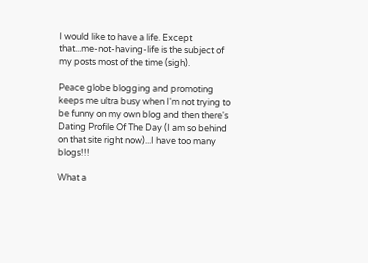I would like to have a life. Except that...me-not-having-life is the subject of my posts most of the time (sigh).

Peace globe blogging and promoting keeps me ultra busy when I'm not trying to be funny on my own blog and then there's Dating Profile Of The Day (I am so behind on that site right now)...I have too many blogs!!!

What a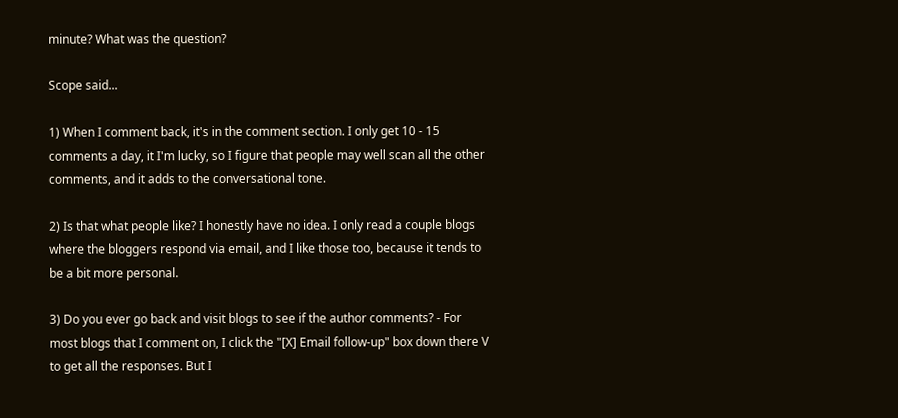minute? What was the question?

Scope said...

1) When I comment back, it's in the comment section. I only get 10 - 15 comments a day, it I'm lucky, so I figure that people may well scan all the other comments, and it adds to the conversational tone.

2) Is that what people like? I honestly have no idea. I only read a couple blogs where the bloggers respond via email, and I like those too, because it tends to be a bit more personal.

3) Do you ever go back and visit blogs to see if the author comments? - For most blogs that I comment on, I click the "[X] Email follow-up" box down there V to get all the responses. But I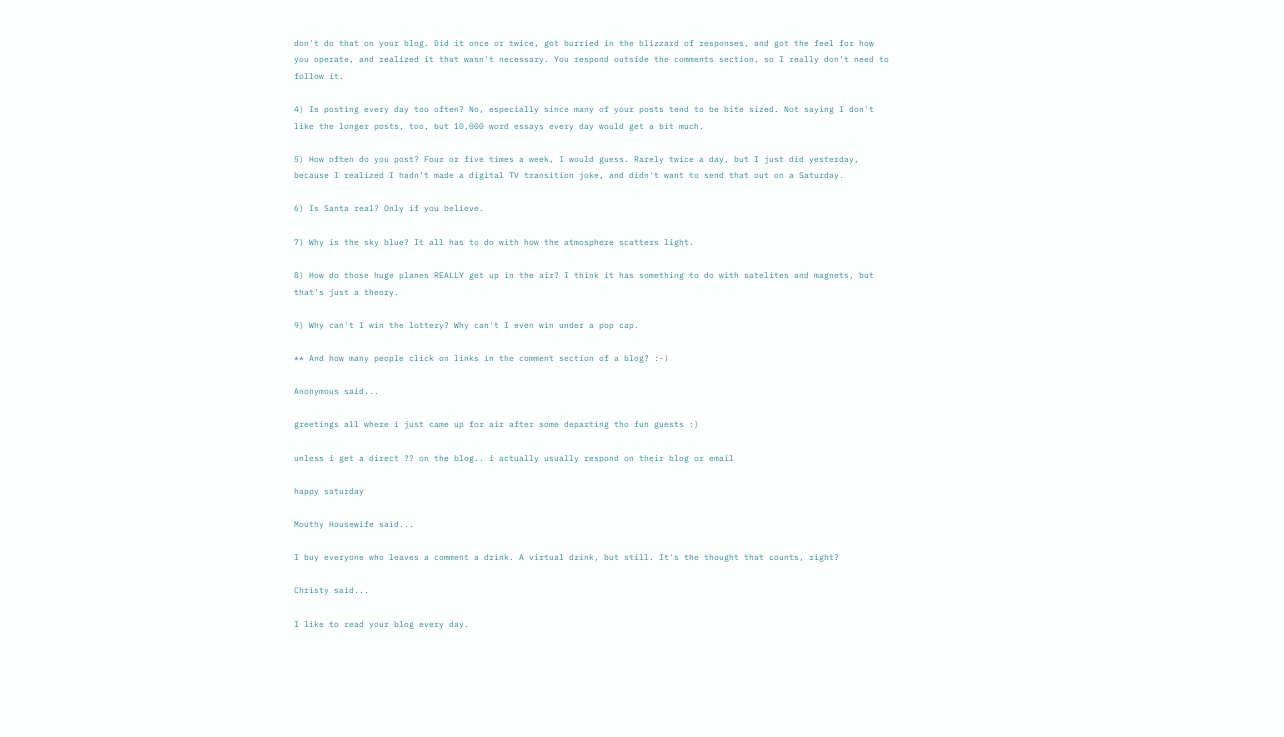don't do that on your blog. Did it once or twice, got burried in the blizzard of responses, and got the feel for how you operate, and realized it that wasn't necessary. You respond outside the comments section, so I really don't need to follow it.

4) Is posting every day too often? No, especially since many of your posts tend to be bite sized. Not saying I don't like the longer posts, too, but 10,000 word essays every day would get a bit much.

5) How often do you post? Four or five times a week, I would guess. Rarely twice a day, but I just did yesterday, because I realized I hadn't made a digital TV transition joke, and didn't want to send that out on a Saturday.

6) Is Santa real? Only if you believe.

7) Why is the sky blue? It all has to do with how the atmosphere scatters light.

8) How do those huge planes REALLY get up in the air? I think it has something to do with satelites and magnets, but that's just a theory.

9) Why can't I win the lottery? Why can't I even win under a pop cap.

** And how many people click on links in the comment section of a blog? :-)

Anonymous said...

greetings all where i just came up for air after some departing tho fun guests :)

unless i get a direct ?? on the blog.. i actually usually respond on their blog or email

happy saturday

Mouthy Housewife said...

I buy everyone who leaves a comment a drink. A virtual drink, but still. It's the thought that counts, right?

Christy said...

I like to read your blog every day.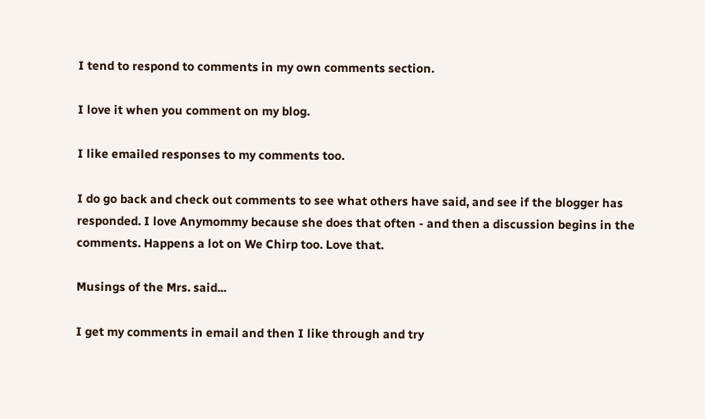I tend to respond to comments in my own comments section.

I love it when you comment on my blog.

I like emailed responses to my comments too.

I do go back and check out comments to see what others have said, and see if the blogger has responded. I love Anymommy because she does that often - and then a discussion begins in the comments. Happens a lot on We Chirp too. Love that.

Musings of the Mrs. said...

I get my comments in email and then I like through and try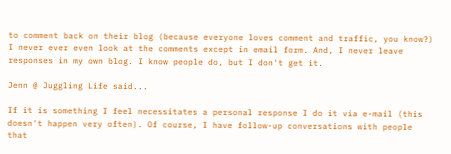to comment back on their blog (because everyone loves comment and traffic, you know?) I never ever even look at the comments except in email form. And, I never leave responses in my own blog. I know people do, but I don't get it.

Jenn @ Juggling Life said...

If it is something I feel necessitates a personal response I do it via e-mail (this doesn't happen very often). Of course, I have follow-up conversations with people that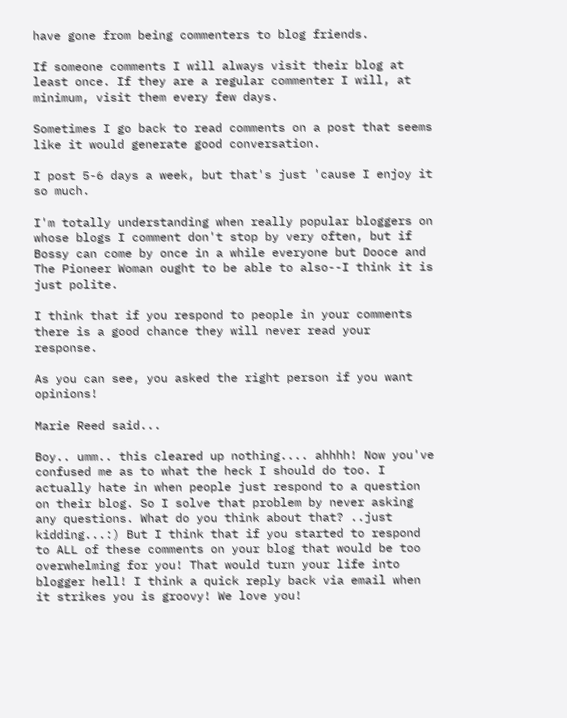have gone from being commenters to blog friends.

If someone comments I will always visit their blog at least once. If they are a regular commenter I will, at minimum, visit them every few days.

Sometimes I go back to read comments on a post that seems like it would generate good conversation.

I post 5-6 days a week, but that's just 'cause I enjoy it so much.

I'm totally understanding when really popular bloggers on whose blogs I comment don't stop by very often, but if Bossy can come by once in a while everyone but Dooce and The Pioneer Woman ought to be able to also--I think it is just polite.

I think that if you respond to people in your comments there is a good chance they will never read your response.

As you can see, you asked the right person if you want opinions!

Marie Reed said...

Boy.. umm.. this cleared up nothing.... ahhhh! Now you've confused me as to what the heck I should do too. I actually hate in when people just respond to a question on their blog. So I solve that problem by never asking any questions. What do you think about that? ..just kidding...:) But I think that if you started to respond to ALL of these comments on your blog that would be too overwhelming for you! That would turn your life into blogger hell! I think a quick reply back via email when it strikes you is groovy! We love you!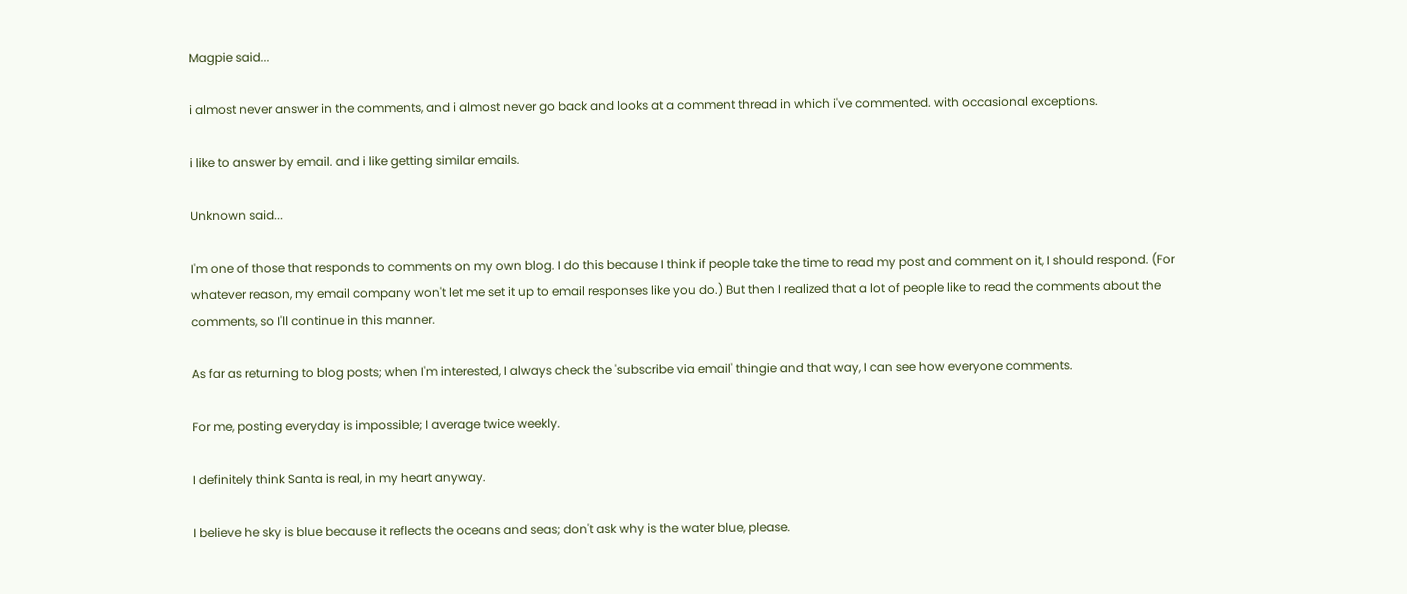Magpie said...

i almost never answer in the comments, and i almost never go back and looks at a comment thread in which i've commented. with occasional exceptions.

i like to answer by email. and i like getting similar emails.

Unknown said...

I'm one of those that responds to comments on my own blog. I do this because I think if people take the time to read my post and comment on it, I should respond. (For whatever reason, my email company won't let me set it up to email responses like you do.) But then I realized that a lot of people like to read the comments about the comments, so I'll continue in this manner.

As far as returning to blog posts; when I'm interested, I always check the 'subscribe via email' thingie and that way, I can see how everyone comments.

For me, posting everyday is impossible; I average twice weekly.

I definitely think Santa is real, in my heart anyway.

I believe he sky is blue because it reflects the oceans and seas; don't ask why is the water blue, please.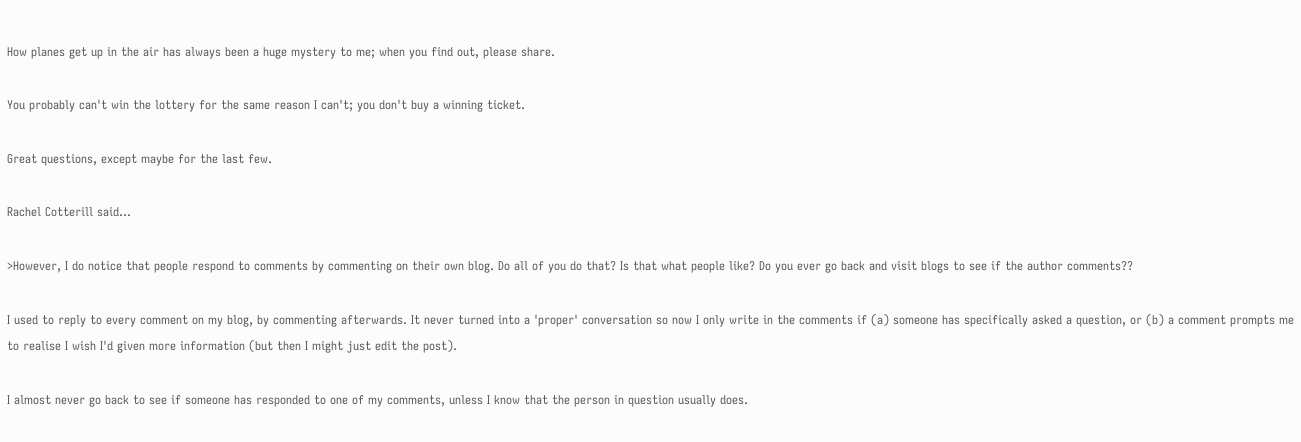How planes get up in the air has always been a huge mystery to me; when you find out, please share.

You probably can't win the lottery for the same reason I can't; you don't buy a winning ticket.

Great questions, except maybe for the last few.

Rachel Cotterill said...

>However, I do notice that people respond to comments by commenting on their own blog. Do all of you do that? Is that what people like? Do you ever go back and visit blogs to see if the author comments??

I used to reply to every comment on my blog, by commenting afterwards. It never turned into a 'proper' conversation so now I only write in the comments if (a) someone has specifically asked a question, or (b) a comment prompts me to realise I wish I'd given more information (but then I might just edit the post).

I almost never go back to see if someone has responded to one of my comments, unless I know that the person in question usually does.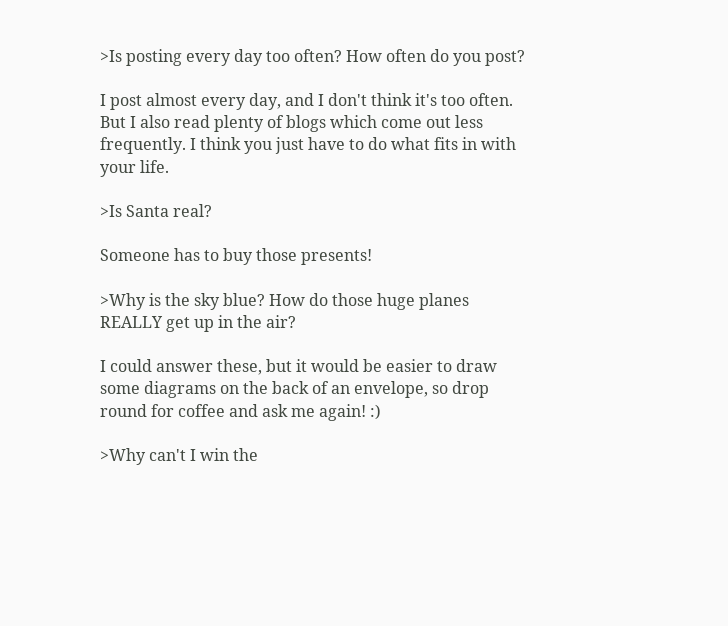>Is posting every day too often? How often do you post?

I post almost every day, and I don't think it's too often. But I also read plenty of blogs which come out less frequently. I think you just have to do what fits in with your life.

>Is Santa real?

Someone has to buy those presents!

>Why is the sky blue? How do those huge planes REALLY get up in the air?

I could answer these, but it would be easier to draw some diagrams on the back of an envelope, so drop round for coffee and ask me again! :)

>Why can't I win the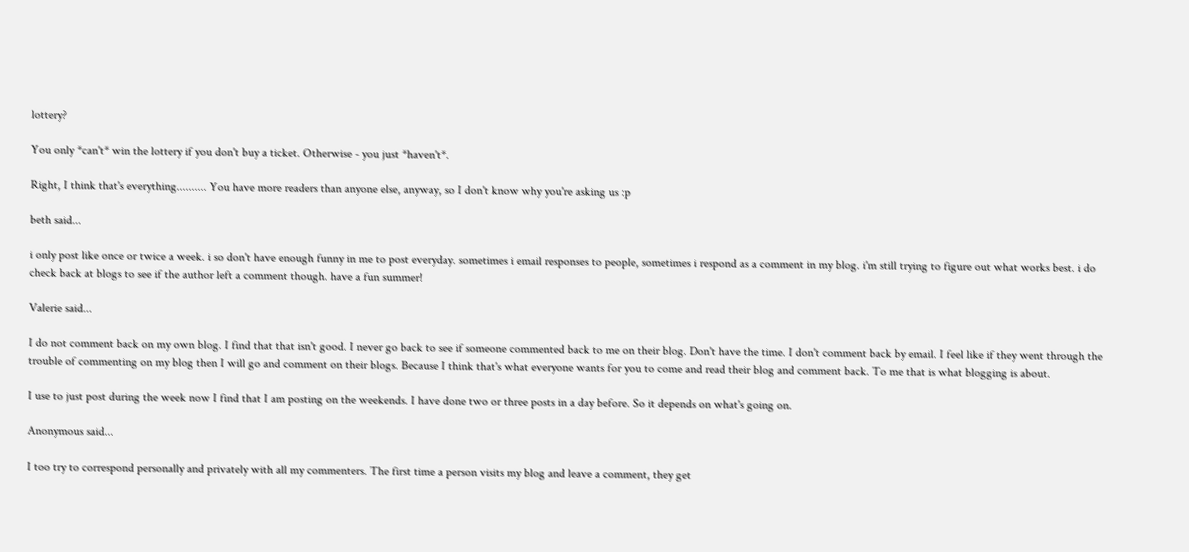lottery?

You only *can't* win the lottery if you don't buy a ticket. Otherwise - you just *haven't*.

Right, I think that's everything.......... You have more readers than anyone else, anyway, so I don't know why you're asking us :p

beth said...

i only post like once or twice a week. i so don't have enough funny in me to post everyday. sometimes i email responses to people, sometimes i respond as a comment in my blog. i'm still trying to figure out what works best. i do check back at blogs to see if the author left a comment though. have a fun summer!

Valerie said...

I do not comment back on my own blog. I find that that isn't good. I never go back to see if someone commented back to me on their blog. Don't have the time. I don't comment back by email. I feel like if they went through the trouble of commenting on my blog then I will go and comment on their blogs. Because I think that's what everyone wants for you to come and read their blog and comment back. To me that is what blogging is about.

I use to just post during the week now I find that I am posting on the weekends. I have done two or three posts in a day before. So it depends on what's going on.

Anonymous said...

I too try to correspond personally and privately with all my commenters. The first time a person visits my blog and leave a comment, they get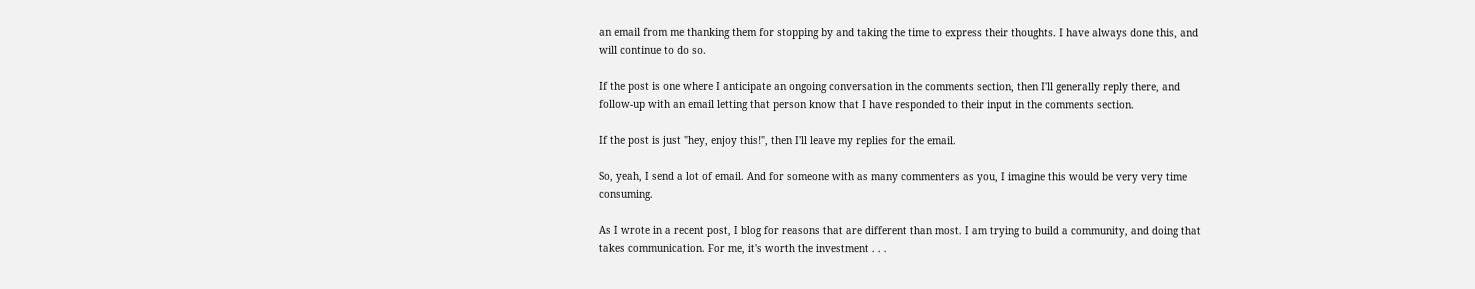an email from me thanking them for stopping by and taking the time to express their thoughts. I have always done this, and will continue to do so.

If the post is one where I anticipate an ongoing conversation in the comments section, then I'll generally reply there, and follow-up with an email letting that person know that I have responded to their input in the comments section.

If the post is just "hey, enjoy this!", then I'll leave my replies for the email.

So, yeah, I send a lot of email. And for someone with as many commenters as you, I imagine this would be very very time consuming.

As I wrote in a recent post, I blog for reasons that are different than most. I am trying to build a community, and doing that takes communication. For me, it's worth the investment . . .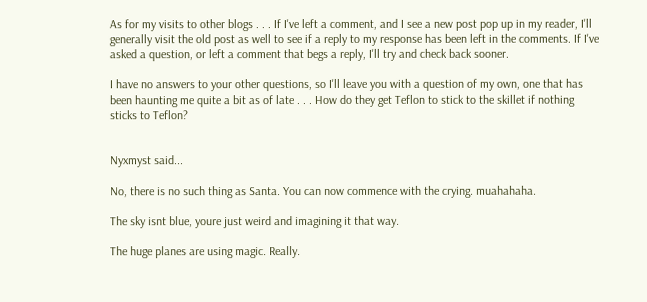As for my visits to other blogs . . . If I've left a comment, and I see a new post pop up in my reader, I'll generally visit the old post as well to see if a reply to my response has been left in the comments. If I've asked a question, or left a comment that begs a reply, I'll try and check back sooner.

I have no answers to your other questions, so I'll leave you with a question of my own, one that has been haunting me quite a bit as of late . . . How do they get Teflon to stick to the skillet if nothing sticks to Teflon?


Nyxmyst said...

No, there is no such thing as Santa. You can now commence with the crying. muahahaha.

The sky isnt blue, youre just weird and imagining it that way.

The huge planes are using magic. Really.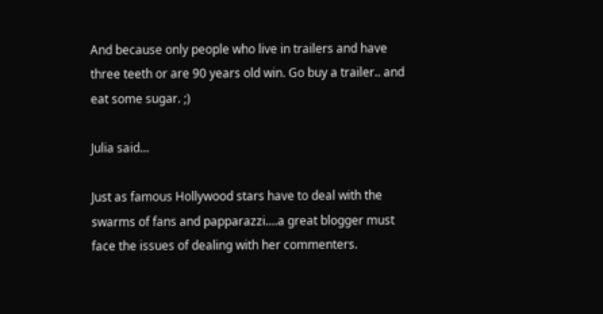And because only people who live in trailers and have three teeth or are 90 years old win. Go buy a trailer.. and eat some sugar. ;)

Julia said...

Just as famous Hollywood stars have to deal with the swarms of fans and papparazzi....a great blogger must face the issues of dealing with her commenters.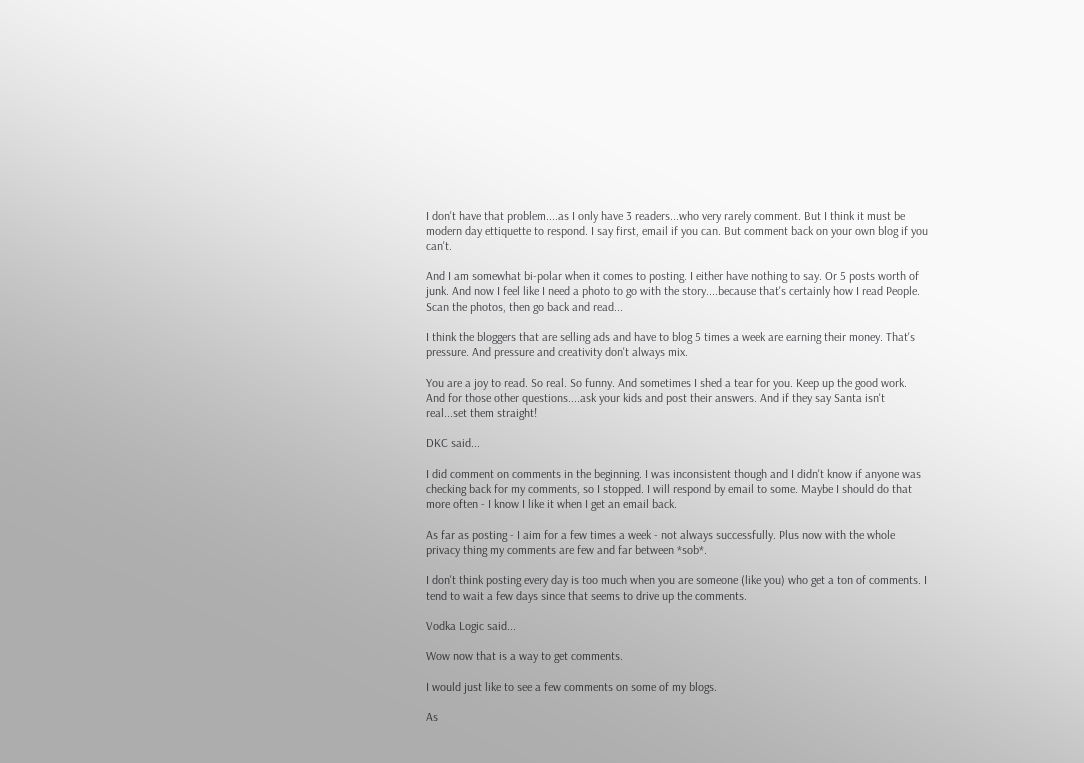I don't have that problem....as I only have 3 readers...who very rarely comment. But I think it must be modern day ettiquette to respond. I say first, email if you can. But comment back on your own blog if you can't.

And I am somewhat bi-polar when it comes to posting. I either have nothing to say. Or 5 posts worth of junk. And now I feel like I need a photo to go with the story....because that's certainly how I read People. Scan the photos, then go back and read...

I think the bloggers that are selling ads and have to blog 5 times a week are earning their money. That's pressure. And pressure and creativity don't always mix.

You are a joy to read. So real. So funny. And sometimes I shed a tear for you. Keep up the good work. And for those other questions....ask your kids and post their answers. And if they say Santa isn't real...set them straight!

DKC said...

I did comment on comments in the beginning. I was inconsistent though and I didn't know if anyone was checking back for my comments, so I stopped. I will respond by email to some. Maybe I should do that more often - I know I like it when I get an email back.

As far as posting - I aim for a few times a week - not always successfully. Plus now with the whole privacy thing my comments are few and far between *sob*.

I don't think posting every day is too much when you are someone (like you) who get a ton of comments. I tend to wait a few days since that seems to drive up the comments.

Vodka Logic said...

Wow now that is a way to get comments.

I would just like to see a few comments on some of my blogs.

As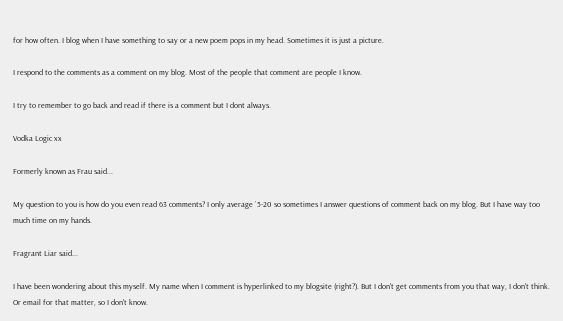for how often. I blog when I have something to say or a new poem pops in my head. Sometimes it is just a picture.

I respond to the comments as a comment on my blog. Most of the people that comment are people I know.

I try to remember to go back and read if there is a comment but I dont always.

Vodka Logic xx

Formerly known as Frau said...

My question to you is how do you even read 63 comments? I only average `5-20 so sometimes I answer questions of comment back on my blog. But I have way too much time on my hands.

Fragrant Liar said...

I have been wondering about this myself. My name when I comment is hyperlinked to my blogsite (right?). But I don't get comments from you that way, I don't think. Or email for that matter, so I don't know.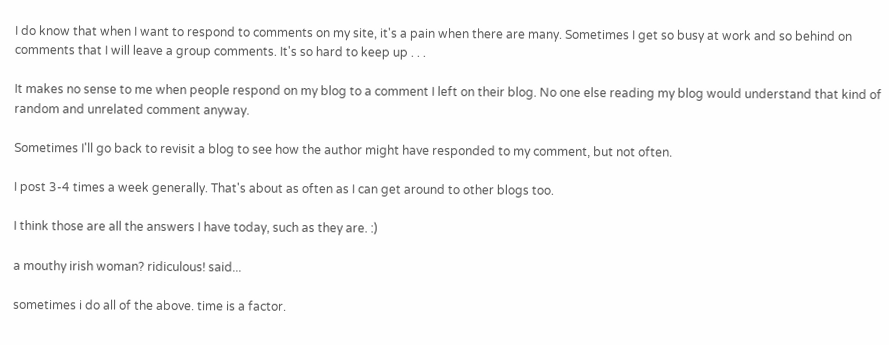I do know that when I want to respond to comments on my site, it's a pain when there are many. Sometimes I get so busy at work and so behind on comments that I will leave a group comments. It's so hard to keep up . . .

It makes no sense to me when people respond on my blog to a comment I left on their blog. No one else reading my blog would understand that kind of random and unrelated comment anyway.

Sometimes I'll go back to revisit a blog to see how the author might have responded to my comment, but not often.

I post 3-4 times a week generally. That's about as often as I can get around to other blogs too.

I think those are all the answers I have today, such as they are. :)

a mouthy irish woman? ridiculous! said...

sometimes i do all of the above. time is a factor.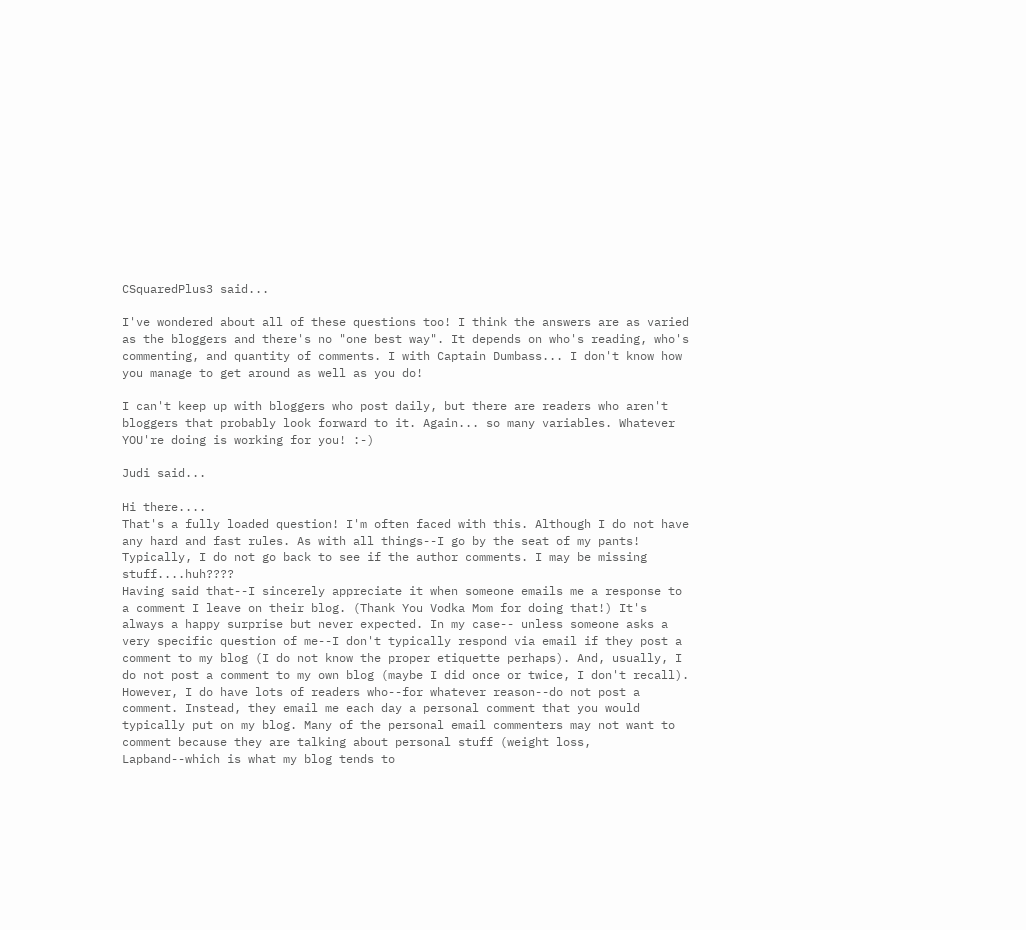CSquaredPlus3 said...

I've wondered about all of these questions too! I think the answers are as varied as the bloggers and there's no "one best way". It depends on who's reading, who's commenting, and quantity of comments. I with Captain Dumbass... I don't know how you manage to get around as well as you do!

I can't keep up with bloggers who post daily, but there are readers who aren't bloggers that probably look forward to it. Again... so many variables. Whatever YOU're doing is working for you! :-)

Judi said...

Hi there....
That's a fully loaded question! I'm often faced with this. Although I do not have any hard and fast rules. As with all things--I go by the seat of my pants! Typically, I do not go back to see if the author comments. I may be missing stuff....huh????
Having said that--I sincerely appreciate it when someone emails me a response to a comment I leave on their blog. (Thank You Vodka Mom for doing that!) It's always a happy surprise but never expected. In my case-- unless someone asks a very specific question of me--I don't typically respond via email if they post a comment to my blog (I do not know the proper etiquette perhaps). And, usually, I do not post a comment to my own blog (maybe I did once or twice, I don't recall). However, I do have lots of readers who--for whatever reason--do not post a comment. Instead, they email me each day a personal comment that you would typically put on my blog. Many of the personal email commenters may not want to comment because they are talking about personal stuff (weight loss, Lapband--which is what my blog tends to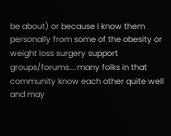be about) or because I know them personally from some of the obesity or weight loss surgery support groups/forums....many folks in that community know each other quite well and may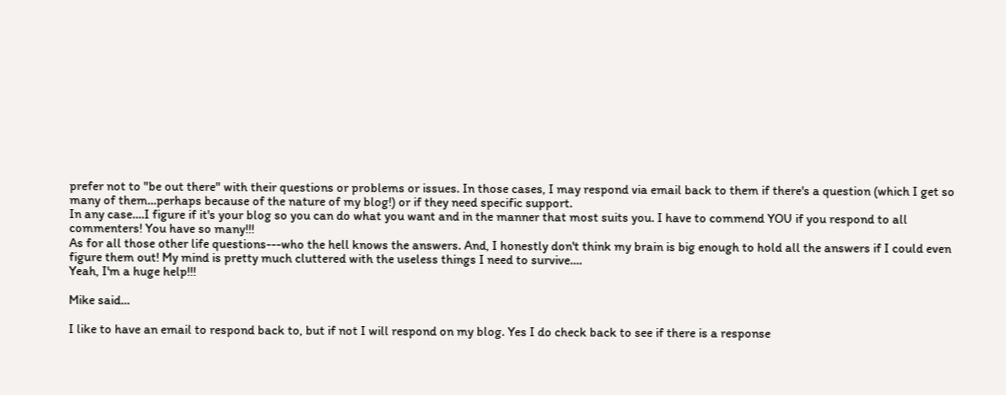prefer not to "be out there" with their questions or problems or issues. In those cases, I may respond via email back to them if there's a question (which I get so many of them...perhaps because of the nature of my blog!) or if they need specific support.
In any case....I figure if it's your blog so you can do what you want and in the manner that most suits you. I have to commend YOU if you respond to all commenters! You have so many!!!
As for all those other life questions---who the hell knows the answers. And, I honestly don't think my brain is big enough to hold all the answers if I could even figure them out! My mind is pretty much cluttered with the useless things I need to survive....
Yeah, I'm a huge help!!!

Mike said...

I like to have an email to respond back to, but if not I will respond on my blog. Yes I do check back to see if there is a response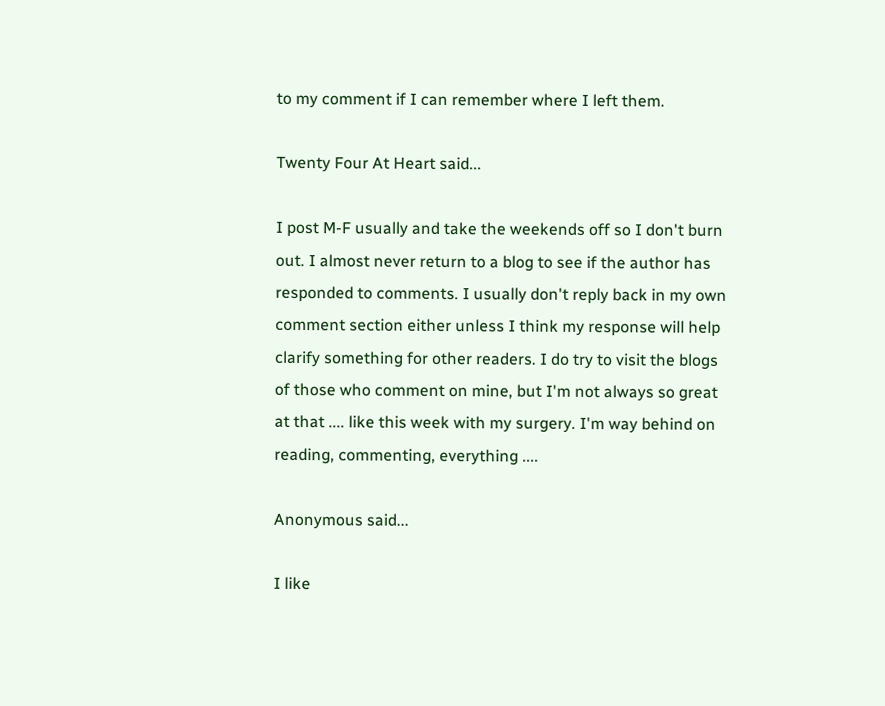to my comment if I can remember where I left them.

Twenty Four At Heart said...

I post M-F usually and take the weekends off so I don't burn out. I almost never return to a blog to see if the author has responded to comments. I usually don't reply back in my own comment section either unless I think my response will help clarify something for other readers. I do try to visit the blogs of those who comment on mine, but I'm not always so great at that .... like this week with my surgery. I'm way behind on reading, commenting, everything ....

Anonymous said...

I like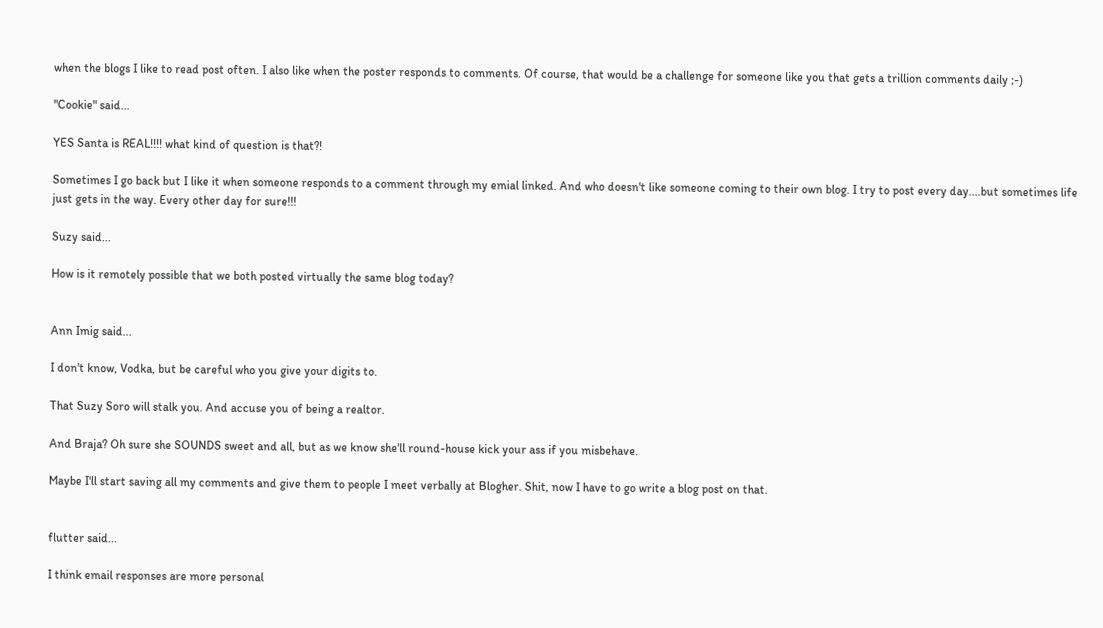when the blogs I like to read post often. I also like when the poster responds to comments. Of course, that would be a challenge for someone like you that gets a trillion comments daily ;-)

"Cookie" said...

YES Santa is REAL!!!! what kind of question is that?!

Sometimes I go back but I like it when someone responds to a comment through my emial linked. And who doesn't like someone coming to their own blog. I try to post every day....but sometimes life just gets in the way. Every other day for sure!!!

Suzy said...

How is it remotely possible that we both posted virtually the same blog today?


Ann Imig said...

I don't know, Vodka, but be careful who you give your digits to.

That Suzy Soro will stalk you. And accuse you of being a realtor.

And Braja? Oh sure she SOUNDS sweet and all, but as we know she'll round-house kick your ass if you misbehave.

Maybe I'll start saving all my comments and give them to people I meet verbally at Blogher. Shit, now I have to go write a blog post on that.


flutter said...

I think email responses are more personal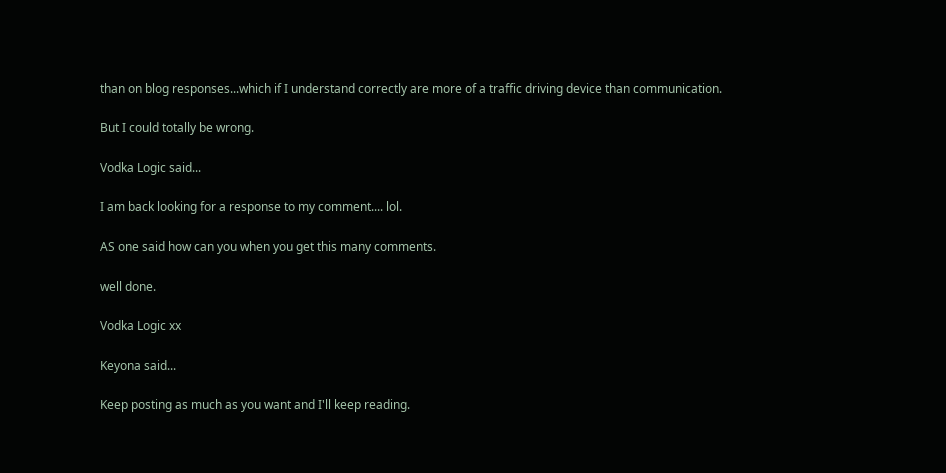than on blog responses...which if I understand correctly are more of a traffic driving device than communication.

But I could totally be wrong.

Vodka Logic said...

I am back looking for a response to my comment.... lol.

AS one said how can you when you get this many comments.

well done.

Vodka Logic xx

Keyona said...

Keep posting as much as you want and I'll keep reading.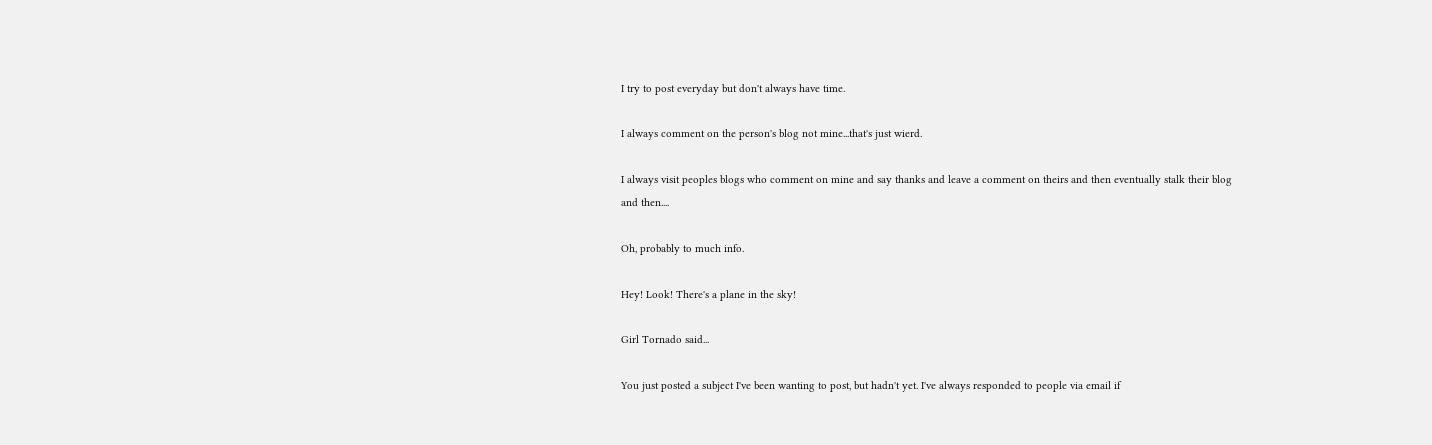I try to post everyday but don't always have time.

I always comment on the person's blog not mine...that's just wierd.

I always visit peoples blogs who comment on mine and say thanks and leave a comment on theirs and then eventually stalk their blog and then....

Oh, probably to much info.

Hey! Look! There's a plane in the sky!

Girl Tornado said...

You just posted a subject I've been wanting to post, but hadn't yet. I've always responded to people via email if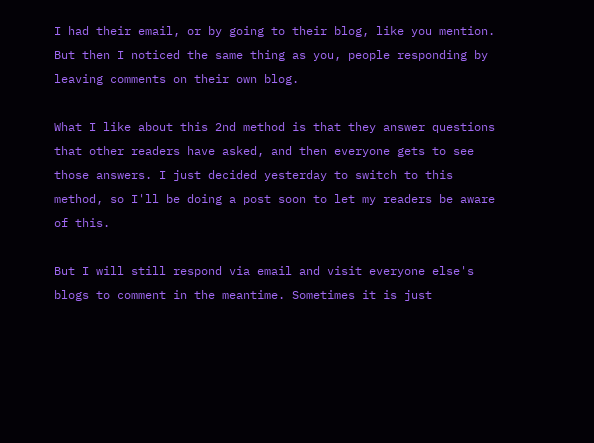I had their email, or by going to their blog, like you mention. But then I noticed the same thing as you, people responding by leaving comments on their own blog.

What I like about this 2nd method is that they answer questions that other readers have asked, and then everyone gets to see those answers. I just decided yesterday to switch to this method, so I'll be doing a post soon to let my readers be aware of this.

But I will still respond via email and visit everyone else's blogs to comment in the meantime. Sometimes it is just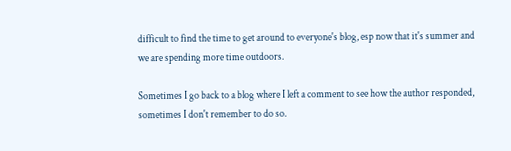difficult to find the time to get around to everyone's blog, esp now that it's summer and we are spending more time outdoors.

Sometimes I go back to a blog where I left a comment to see how the author responded, sometimes I don't remember to do so.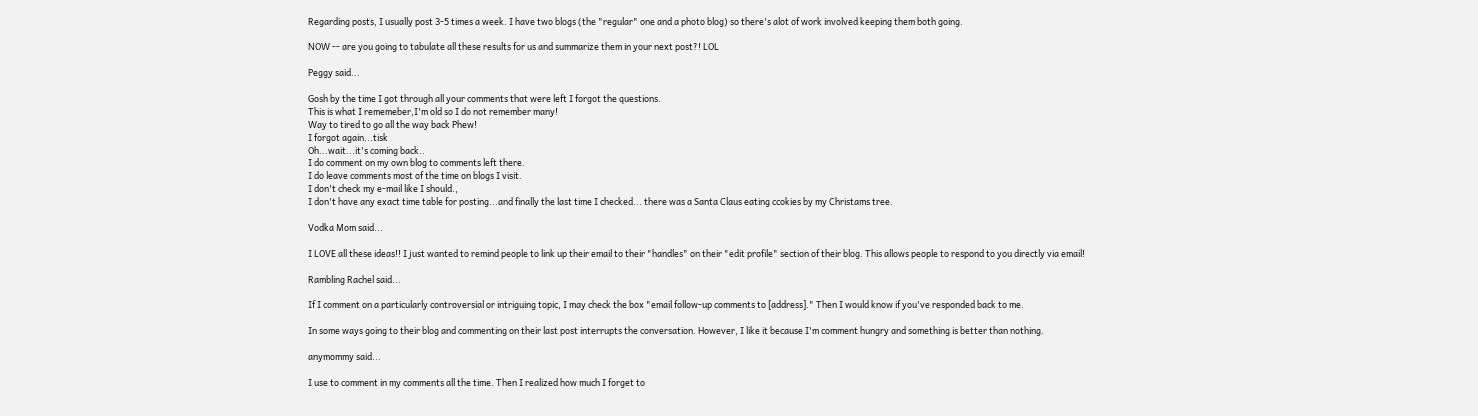Regarding posts, I usually post 3-5 times a week. I have two blogs (the "regular" one and a photo blog) so there's alot of work involved keeping them both going.

NOW -- are you going to tabulate all these results for us and summarize them in your next post?! LOL

Peggy said...

Gosh by the time I got through all your comments that were left I forgot the questions.
This is what I rememeber,I'm old so I do not remember many!
Way to tired to go all the way back Phew!
I forgot again...tisk
Oh...wait...it's coming back..
I do comment on my own blog to comments left there.
I do leave comments most of the time on blogs I visit.
I don't check my e-mail like I should.,
I don't have any exact time table for posting...and finally the last time I checked... there was a Santa Claus eating ccokies by my Christams tree.

Vodka Mom said...

I LOVE all these ideas!! I just wanted to remind people to link up their email to their "handles" on their "edit profile" section of their blog. This allows people to respond to you directly via email!

Rambling Rachel said...

If I comment on a particularly controversial or intriguing topic, I may check the box "email follow-up comments to [address]." Then I would know if you've responded back to me.

In some ways going to their blog and commenting on their last post interrupts the conversation. However, I like it because I'm comment hungry and something is better than nothing.

anymommy said...

I use to comment in my comments all the time. Then I realized how much I forget to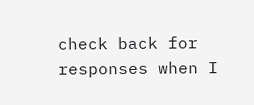check back for responses when I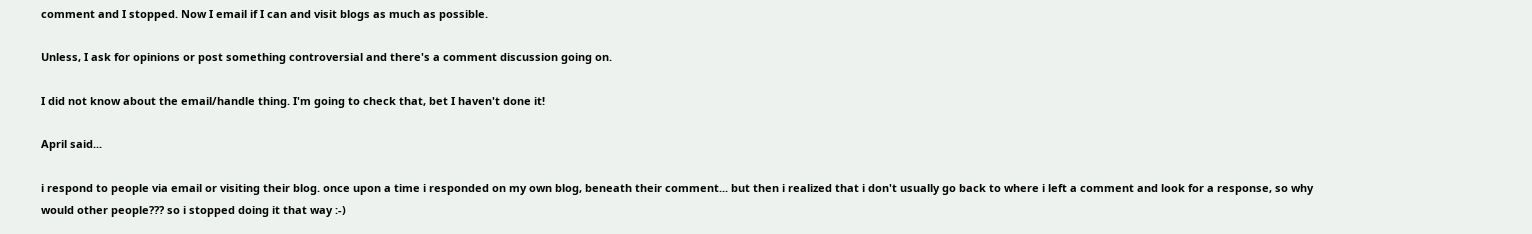comment and I stopped. Now I email if I can and visit blogs as much as possible.

Unless, I ask for opinions or post something controversial and there's a comment discussion going on.

I did not know about the email/handle thing. I'm going to check that, bet I haven't done it!

April said...

i respond to people via email or visiting their blog. once upon a time i responded on my own blog, beneath their comment... but then i realized that i don't usually go back to where i left a comment and look for a response, so why would other people??? so i stopped doing it that way :-)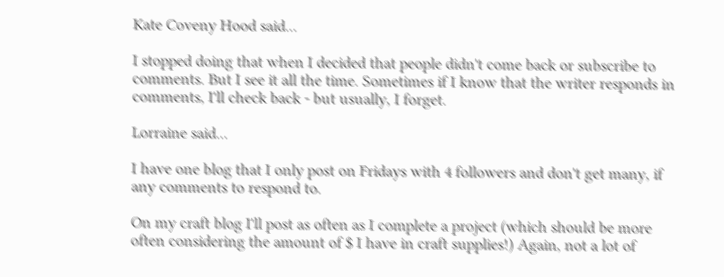Kate Coveny Hood said...

I stopped doing that when I decided that people didn't come back or subscribe to comments. But I see it all the time. Sometimes if I know that the writer responds in comments, I'll check back - but usually, I forget.

Lorraine said...

I have one blog that I only post on Fridays with 4 followers and don't get many, if any comments to respond to.

On my craft blog I'll post as often as I complete a project (which should be more often considering the amount of $ I have in craft supplies!) Again, not a lot of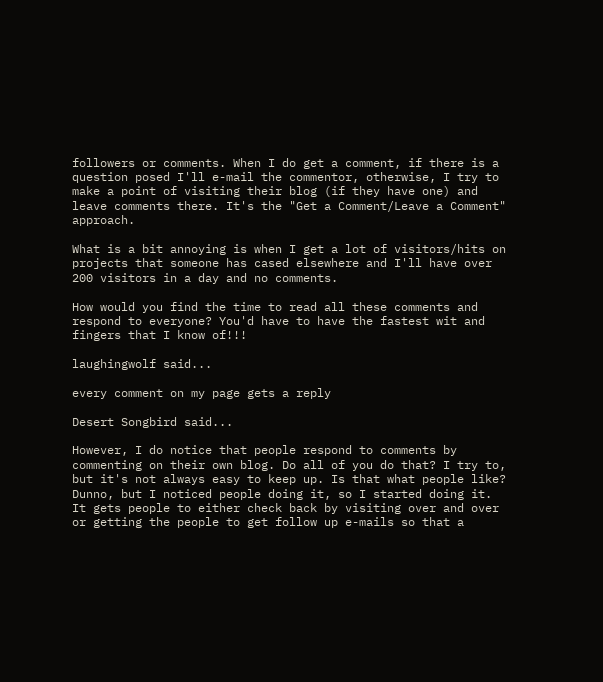followers or comments. When I do get a comment, if there is a question posed I'll e-mail the commentor, otherwise, I try to make a point of visiting their blog (if they have one) and leave comments there. It's the "Get a Comment/Leave a Comment" approach.

What is a bit annoying is when I get a lot of visitors/hits on projects that someone has cased elsewhere and I'll have over 200 visitors in a day and no comments.

How would you find the time to read all these comments and respond to everyone? You'd have to have the fastest wit and fingers that I know of!!!

laughingwolf said...

every comment on my page gets a reply

Desert Songbird said...

However, I do notice that people respond to comments by commenting on their own blog. Do all of you do that? I try to, but it's not always easy to keep up. Is that what people like? Dunno, but I noticed people doing it, so I started doing it. It gets people to either check back by visiting over and over or getting the people to get follow up e-mails so that a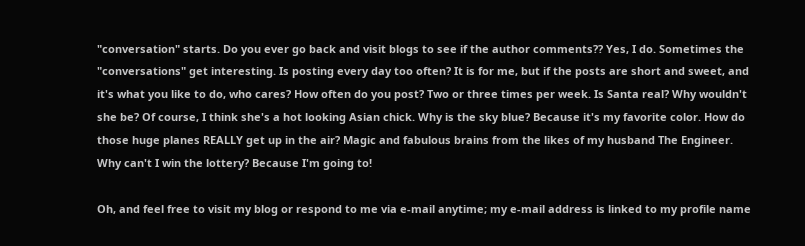"conversation" starts. Do you ever go back and visit blogs to see if the author comments?? Yes, I do. Sometimes the "conversations" get interesting. Is posting every day too often? It is for me, but if the posts are short and sweet, and it's what you like to do, who cares? How often do you post? Two or three times per week. Is Santa real? Why wouldn't she be? Of course, I think she's a hot looking Asian chick. Why is the sky blue? Because it's my favorite color. How do those huge planes REALLY get up in the air? Magic and fabulous brains from the likes of my husband The Engineer. Why can't I win the lottery? Because I'm going to!

Oh, and feel free to visit my blog or respond to me via e-mail anytime; my e-mail address is linked to my profile name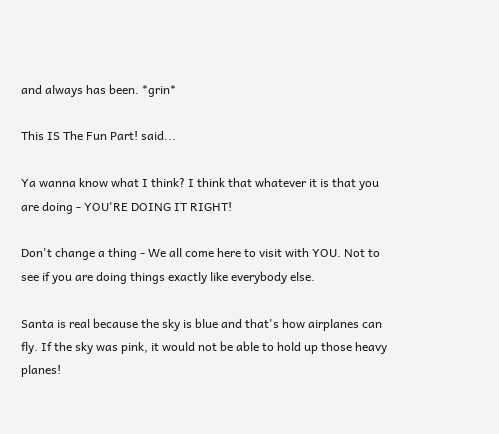and always has been. *grin*

This IS The Fun Part! said...

Ya wanna know what I think? I think that whatever it is that you are doing - YOU'RE DOING IT RIGHT!

Don't change a thing - We all come here to visit with YOU. Not to see if you are doing things exactly like everybody else.

Santa is real because the sky is blue and that's how airplanes can fly. If the sky was pink, it would not be able to hold up those heavy planes!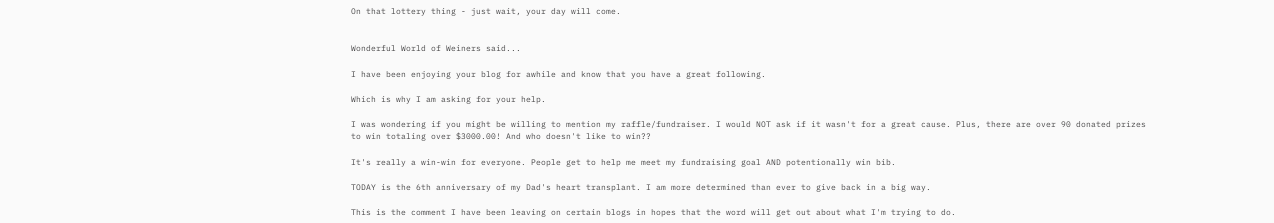On that lottery thing - just wait, your day will come.


Wonderful World of Weiners said...

I have been enjoying your blog for awhile and know that you have a great following.

Which is why I am asking for your help.

I was wondering if you might be willing to mention my raffle/fundraiser. I would NOT ask if it wasn't for a great cause. Plus, there are over 90 donated prizes to win totaling over $3000.00! And who doesn't like to win??

It's really a win-win for everyone. People get to help me meet my fundraising goal AND potentionally win bib.

TODAY is the 6th anniversary of my Dad's heart transplant. I am more determined than ever to give back in a big way.

This is the comment I have been leaving on certain blogs in hopes that the word will get out about what I'm trying to do.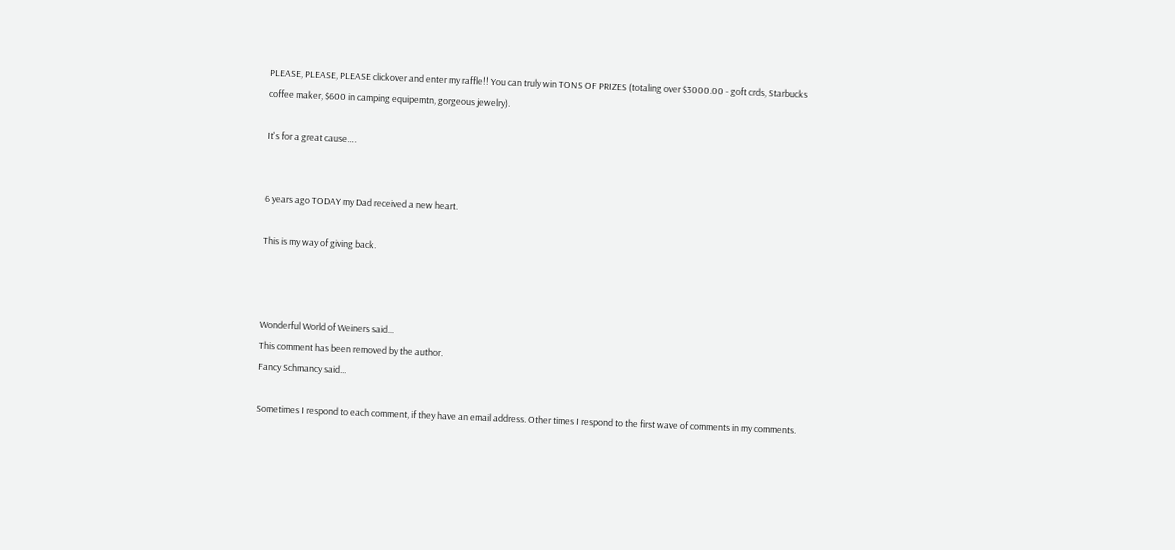PLEASE, PLEASE, PLEASE clickover and enter my raffle!! You can truly win TONS OF PRIZES (totaling over $3000.00 - goft crds, Starbucks coffee maker, $600 in camping equipemtn, gorgeous jewelry).

It's for a great cause….


6 years ago TODAY my Dad received a new heart.

This is my way of giving back.



Wonderful World of Weiners said...
This comment has been removed by the author.
Fancy Schmancy said...

Sometimes I respond to each comment, if they have an email address. Other times I respond to the first wave of comments in my comments.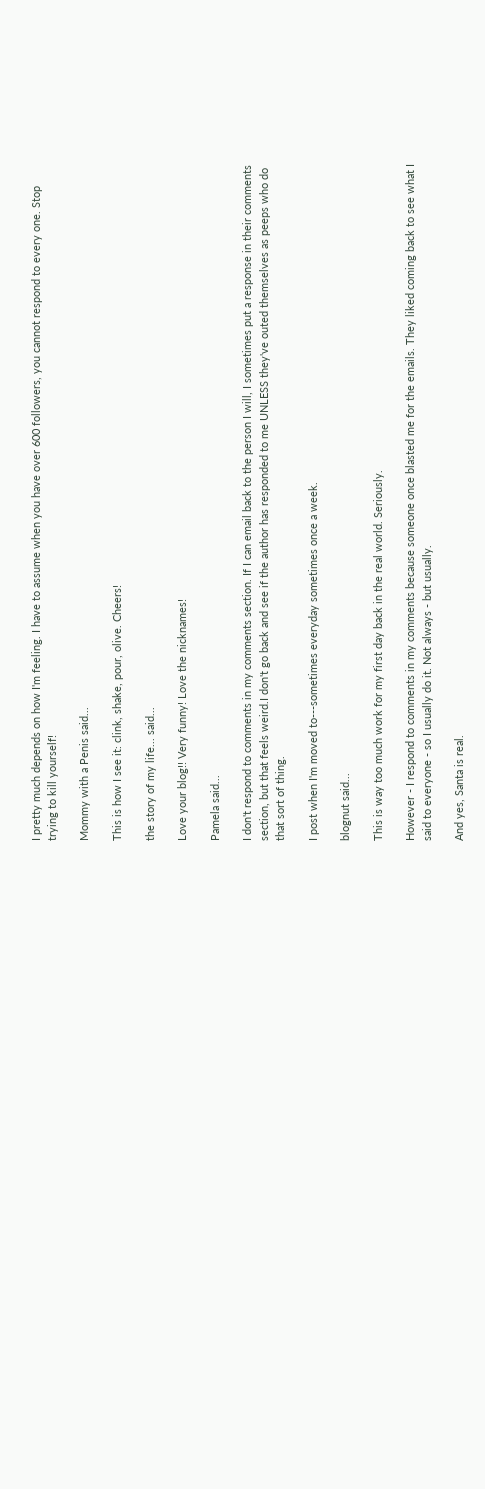I pretty much depends on how I'm feeling. I have to assume when you have over 600 followers, you cannot respond to every one. Stop trying to kill yourself!

Mommy with a Penis said...

This is how I see it: clink, shake, pour, olive. Cheers!

the story of my life... said...

Love your blog!! Very funny! Love the nicknames!

Pamela said...

I don't respond to comments in my comments section. If I can email back to the person I will, I sometimes put a response in their comments section, but that feels weird.I don't go back and see if the author has responded to me UNLESS they've outed themselves as peeps who do that sort of thing.

I post when I'm moved to---sometimes everyday sometimes once a week.

blognut said...

This is way too much work for my first day back in the real world. Seriously.

However - I respond to comments in my comments because someone once blasted me for the emails. They liked coming back to see what I said to everyone - so I usually do it. Not always - but usually.

And yes, Santa is real.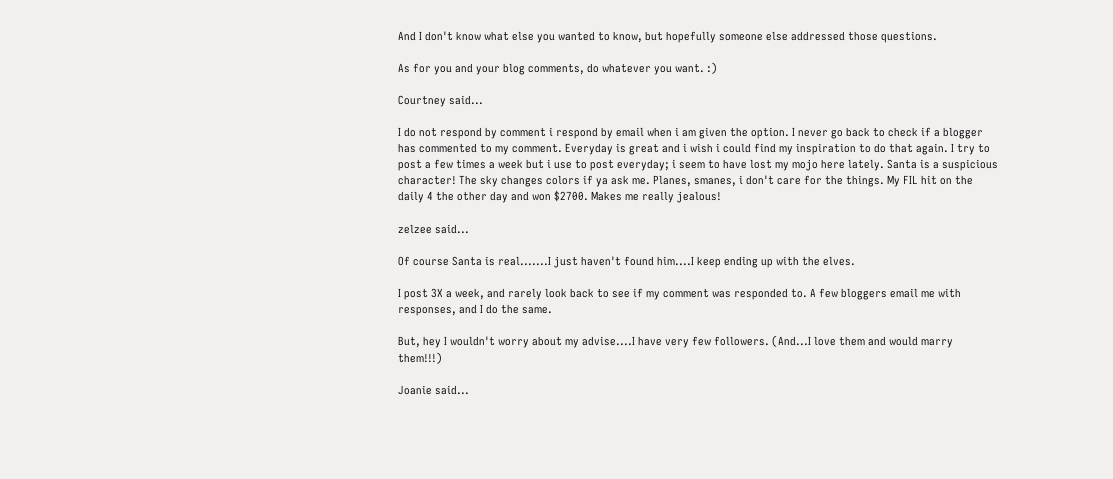And I don't know what else you wanted to know, but hopefully someone else addressed those questions.

As for you and your blog comments, do whatever you want. :)

Courtney said...

I do not respond by comment i respond by email when i am given the option. I never go back to check if a blogger has commented to my comment. Everyday is great and i wish i could find my inspiration to do that again. I try to post a few times a week but i use to post everyday; i seem to have lost my mojo here lately. Santa is a suspicious character! The sky changes colors if ya ask me. Planes, smanes, i don't care for the things. My FIL hit on the daily 4 the other day and won $2700. Makes me really jealous!

zelzee said...

Of course Santa is real.......I just haven't found him....I keep ending up with the elves.

I post 3X a week, and rarely look back to see if my comment was responded to. A few bloggers email me with responses, and I do the same.

But, hey I wouldn't worry about my advise....I have very few followers. (And...I love them and would marry them!!!)

Joanie said...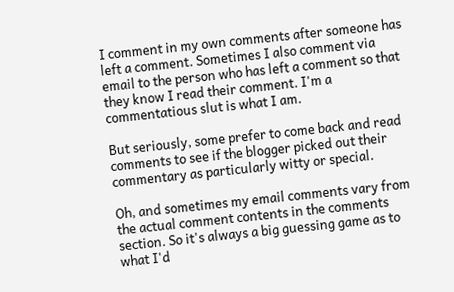I comment in my own comments after someone has left a comment. Sometimes I also comment via email to the person who has left a comment so that they know I read their comment. I'm a commentatious slut is what I am.

But seriously, some prefer to come back and read comments to see if the blogger picked out their commentary as particularly witty or special.

Oh, and sometimes my email comments vary from the actual comment contents in the comments section. So it's always a big guessing game as to what I'd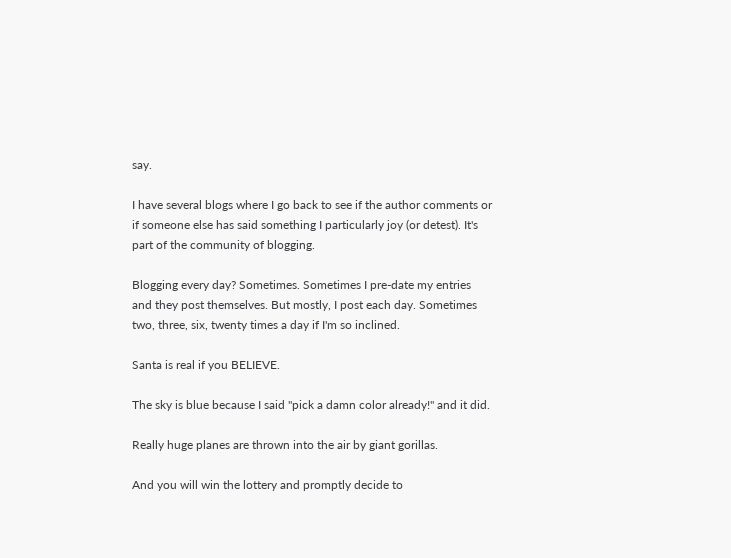say.

I have several blogs where I go back to see if the author comments or if someone else has said something I particularly joy (or detest). It's part of the community of blogging.

Blogging every day? Sometimes. Sometimes I pre-date my entries and they post themselves. But mostly, I post each day. Sometimes two, three, six, twenty times a day if I'm so inclined.

Santa is real if you BELIEVE.

The sky is blue because I said "pick a damn color already!" and it did.

Really huge planes are thrown into the air by giant gorillas.

And you will win the lottery and promptly decide to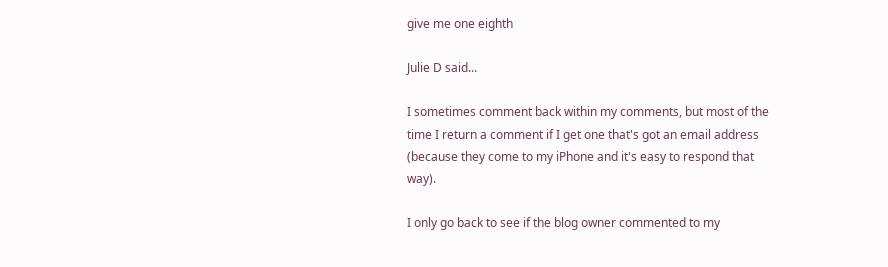give me one eighth

Julie D said...

I sometimes comment back within my comments, but most of the time I return a comment if I get one that's got an email address (because they come to my iPhone and it's easy to respond that way).

I only go back to see if the blog owner commented to my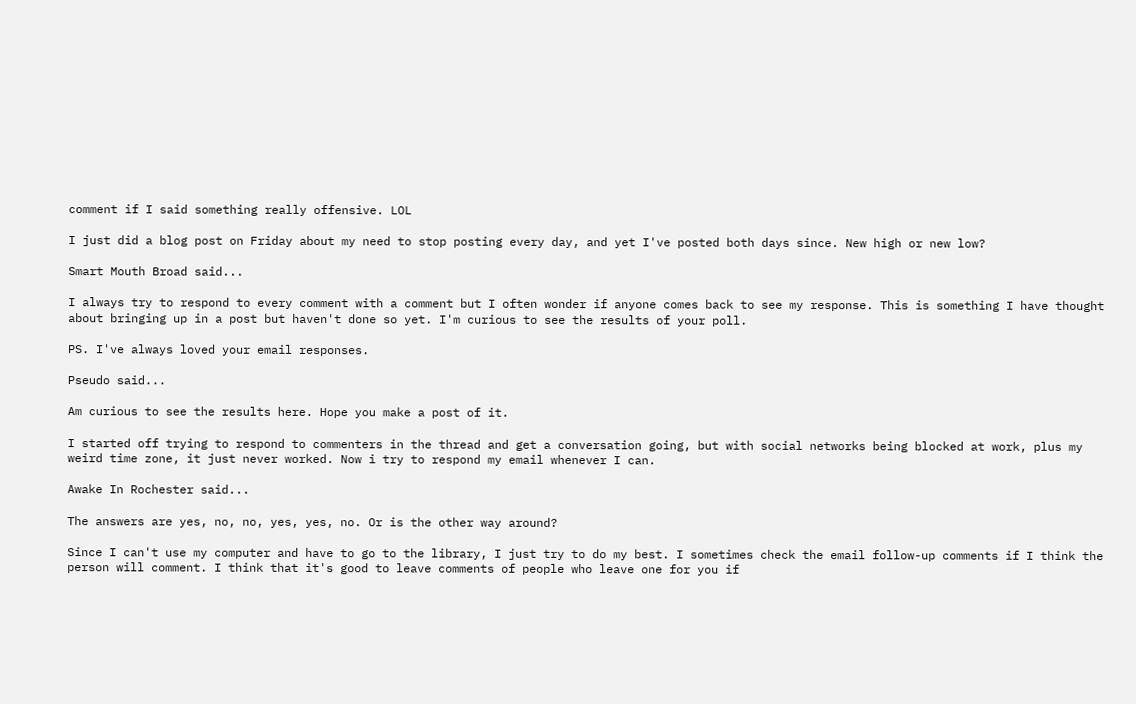comment if I said something really offensive. LOL

I just did a blog post on Friday about my need to stop posting every day, and yet I've posted both days since. New high or new low?

Smart Mouth Broad said...

I always try to respond to every comment with a comment but I often wonder if anyone comes back to see my response. This is something I have thought about bringing up in a post but haven't done so yet. I'm curious to see the results of your poll.

PS. I've always loved your email responses.

Pseudo said...

Am curious to see the results here. Hope you make a post of it.

I started off trying to respond to commenters in the thread and get a conversation going, but with social networks being blocked at work, plus my weird time zone, it just never worked. Now i try to respond my email whenever I can.

Awake In Rochester said...

The answers are yes, no, no, yes, yes, no. Or is the other way around?

Since I can't use my computer and have to go to the library, I just try to do my best. I sometimes check the email follow-up comments if I think the person will comment. I think that it's good to leave comments of people who leave one for you if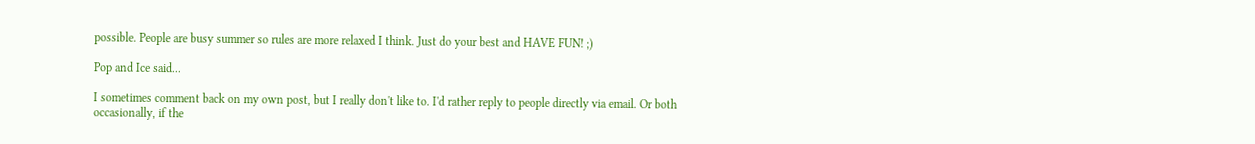possible. People are busy summer so rules are more relaxed I think. Just do your best and HAVE FUN! ;)

Pop and Ice said...

I sometimes comment back on my own post, but I really don't like to. I'd rather reply to people directly via email. Or both occasionally, if the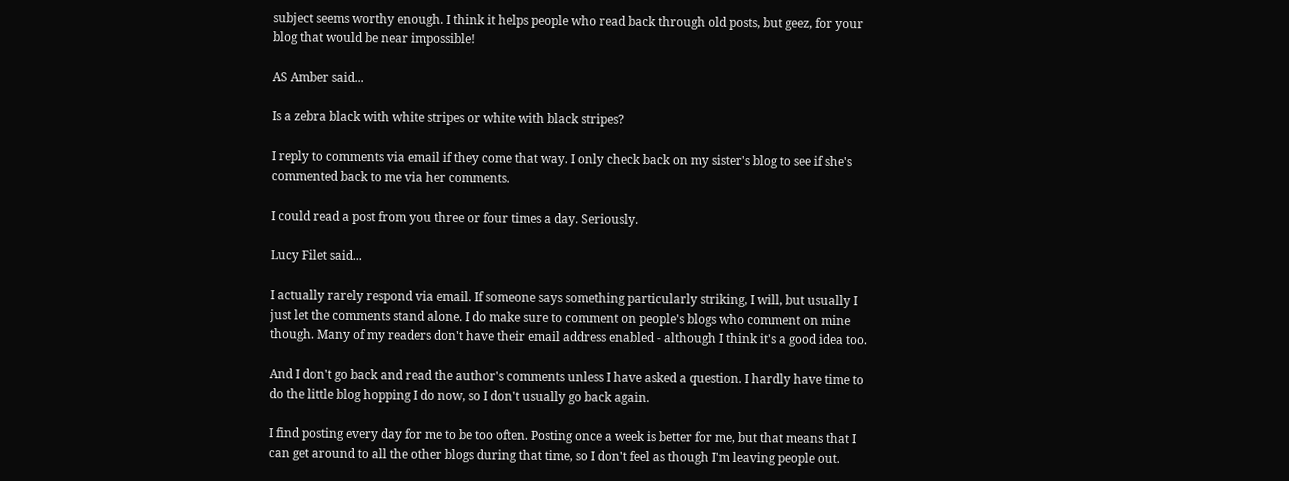subject seems worthy enough. I think it helps people who read back through old posts, but geez, for your blog that would be near impossible!

AS Amber said...

Is a zebra black with white stripes or white with black stripes?

I reply to comments via email if they come that way. I only check back on my sister's blog to see if she's commented back to me via her comments.

I could read a post from you three or four times a day. Seriously.

Lucy Filet said...

I actually rarely respond via email. If someone says something particularly striking, I will, but usually I just let the comments stand alone. I do make sure to comment on people's blogs who comment on mine though. Many of my readers don't have their email address enabled - although I think it's a good idea too.

And I don't go back and read the author's comments unless I have asked a question. I hardly have time to do the little blog hopping I do now, so I don't usually go back again.

I find posting every day for me to be too often. Posting once a week is better for me, but that means that I can get around to all the other blogs during that time, so I don't feel as though I'm leaving people out.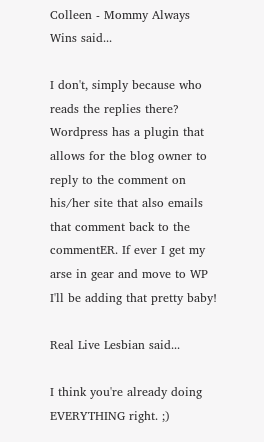Colleen - Mommy Always Wins said...

I don't, simply because who reads the replies there? Wordpress has a plugin that allows for the blog owner to reply to the comment on his/her site that also emails that comment back to the commentER. If ever I get my arse in gear and move to WP I'll be adding that pretty baby!

Real Live Lesbian said...

I think you're already doing EVERYTHING right. ;)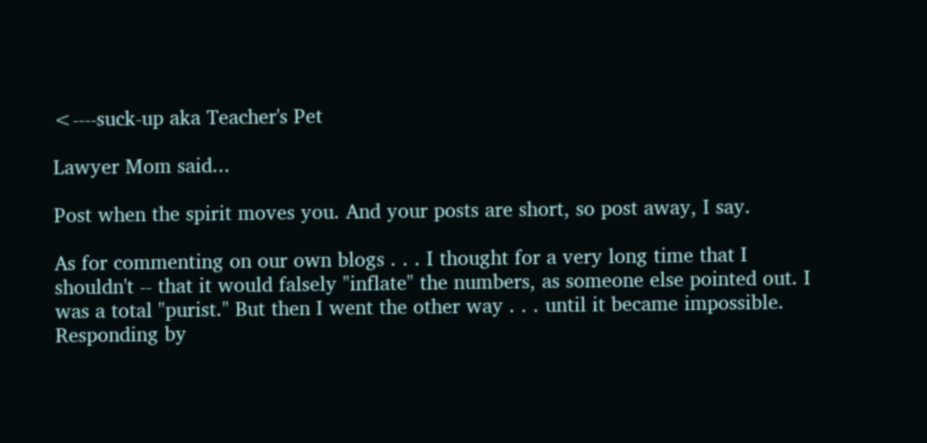<----suck-up aka Teacher's Pet

Lawyer Mom said...

Post when the spirit moves you. And your posts are short, so post away, I say.

As for commenting on our own blogs . . . I thought for a very long time that I shouldn't -- that it would falsely "inflate" the numbers, as someone else pointed out. I was a total "purist." But then I went the other way . . . until it became impossible. Responding by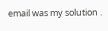email was my solution .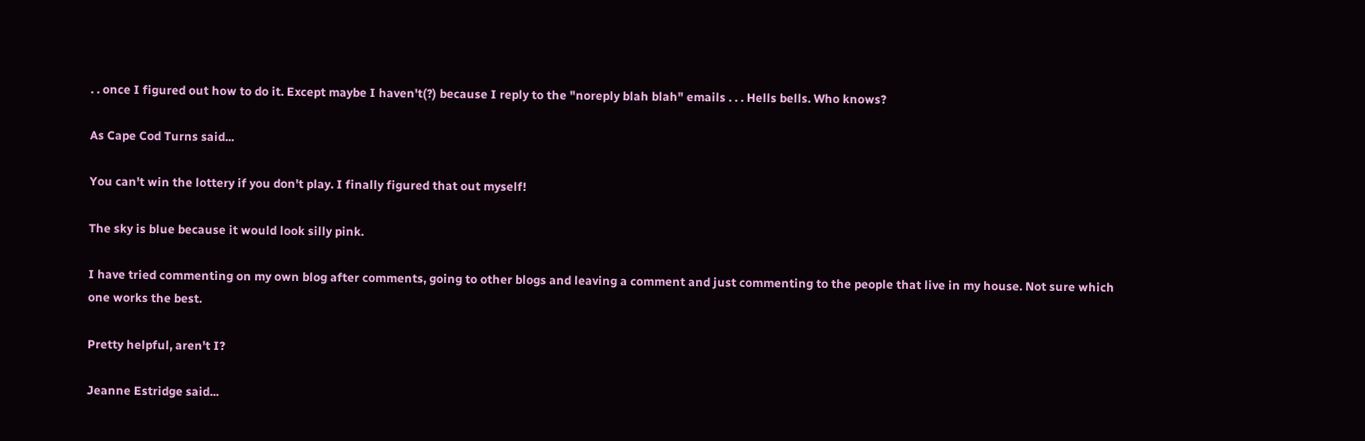. . once I figured out how to do it. Except maybe I haven't(?) because I reply to the "noreply blah blah" emails . . . Hells bells. Who knows?

As Cape Cod Turns said...

You can't win the lottery if you don't play. I finally figured that out myself!

The sky is blue because it would look silly pink.

I have tried commenting on my own blog after comments, going to other blogs and leaving a comment and just commenting to the people that live in my house. Not sure which one works the best.

Pretty helpful, aren't I?

Jeanne Estridge said...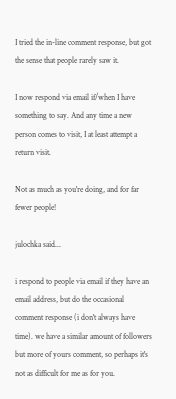I tried the in-line comment response, but got the sense that people rarely saw it.

I now respond via email if/when I have something to say. And any time a new person comes to visit, I at least attempt a return visit.

Not as much as you're doing, and for far fewer people!

julochka said...

i respond to people via email if they have an email address, but do the occasional comment response (i don't always have time). we have a similar amount of followers but more of yours comment, so perhaps it's not as difficult for me as for you.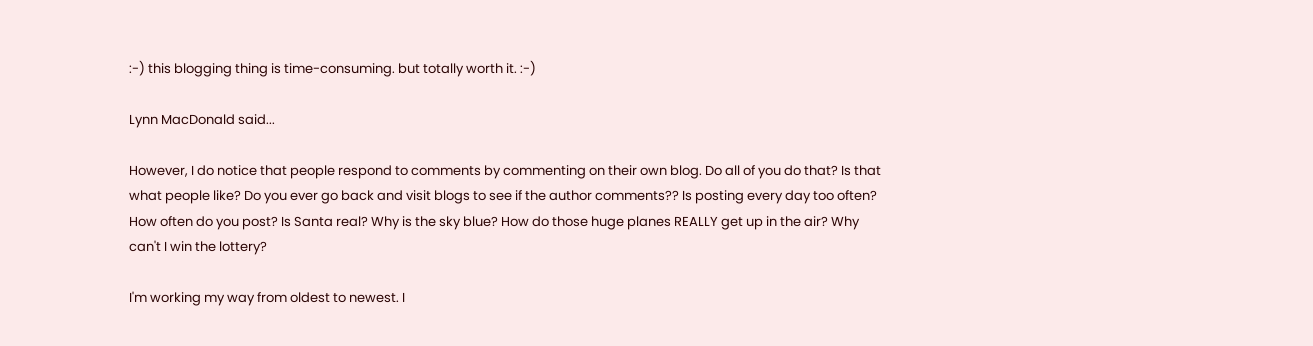:-) this blogging thing is time-consuming. but totally worth it. :-)

Lynn MacDonald said...

However, I do notice that people respond to comments by commenting on their own blog. Do all of you do that? Is that what people like? Do you ever go back and visit blogs to see if the author comments?? Is posting every day too often? How often do you post? Is Santa real? Why is the sky blue? How do those huge planes REALLY get up in the air? Why can't I win the lottery?

I'm working my way from oldest to newest. I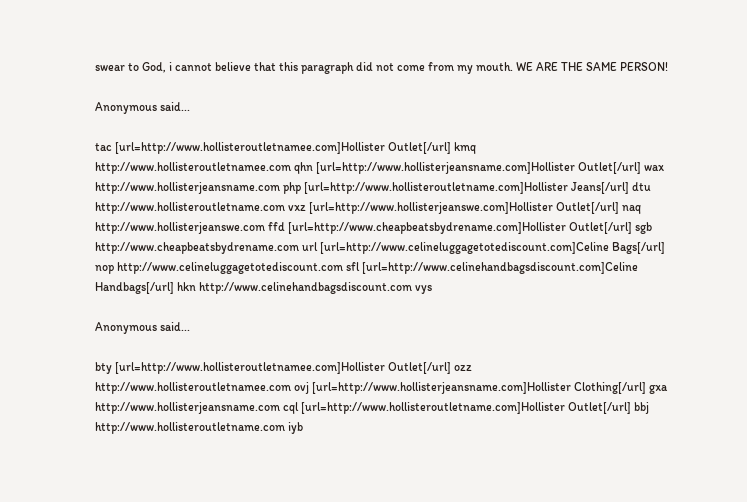swear to God, i cannot believe that this paragraph did not come from my mouth. WE ARE THE SAME PERSON!

Anonymous said...

tac [url=http://www.hollisteroutletnamee.com]Hollister Outlet[/url] kmq http://www.hollisteroutletnamee.com qhn [url=http://www.hollisterjeansname.com]Hollister Outlet[/url] wax http://www.hollisterjeansname.com php [url=http://www.hollisteroutletname.com]Hollister Jeans[/url] dtu http://www.hollisteroutletname.com vxz [url=http://www.hollisterjeanswe.com]Hollister Outlet[/url] naq http://www.hollisterjeanswe.com ffd [url=http://www.cheapbeatsbydrename.com]Hollister Outlet[/url] sgb http://www.cheapbeatsbydrename.com url [url=http://www.celineluggagetotediscount.com]Celine Bags[/url] nop http://www.celineluggagetotediscount.com sfl [url=http://www.celinehandbagsdiscount.com]Celine Handbags[/url] hkn http://www.celinehandbagsdiscount.com vys

Anonymous said...

bty [url=http://www.hollisteroutletnamee.com]Hollister Outlet[/url] ozz http://www.hollisteroutletnamee.com ovj [url=http://www.hollisterjeansname.com]Hollister Clothing[/url] gxa http://www.hollisterjeansname.com cql [url=http://www.hollisteroutletname.com]Hollister Outlet[/url] bbj http://www.hollisteroutletname.com iyb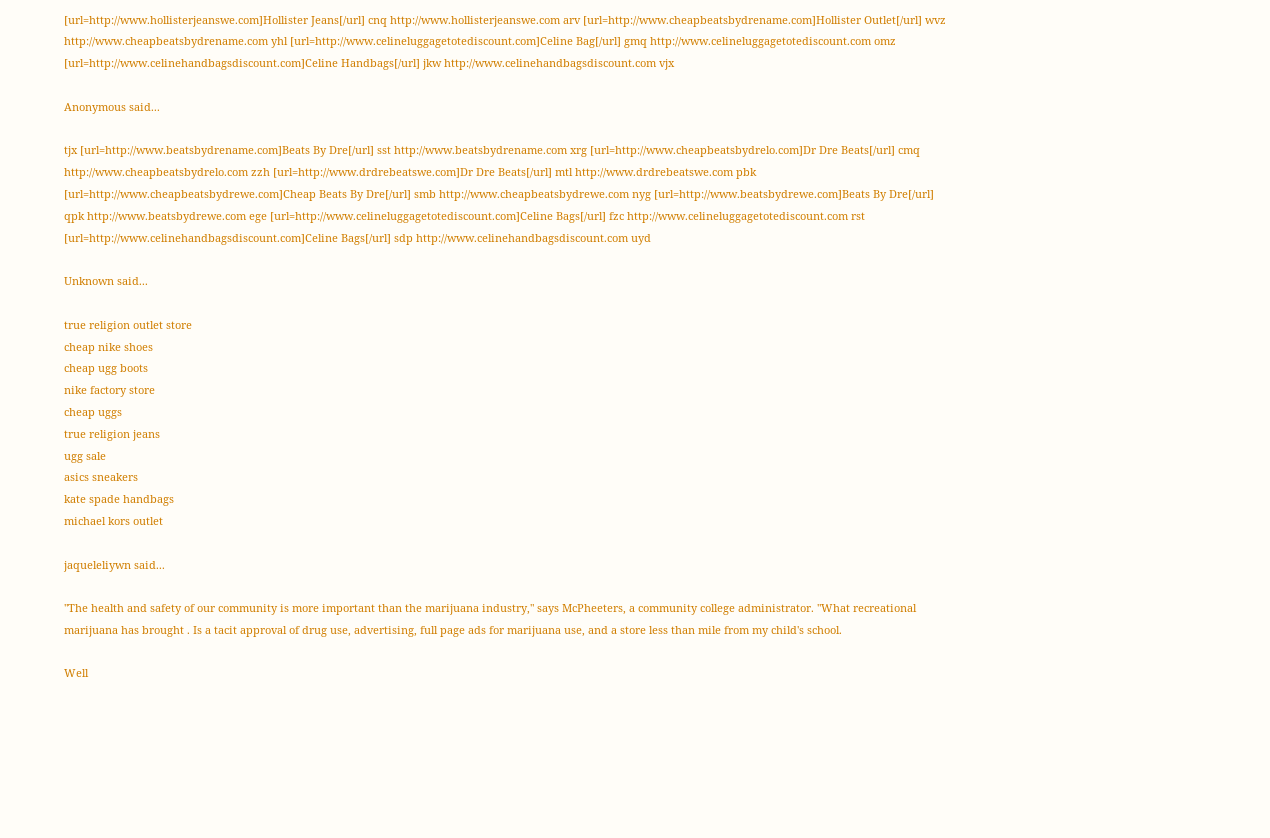[url=http://www.hollisterjeanswe.com]Hollister Jeans[/url] cnq http://www.hollisterjeanswe.com arv [url=http://www.cheapbeatsbydrename.com]Hollister Outlet[/url] wvz http://www.cheapbeatsbydrename.com yhl [url=http://www.celineluggagetotediscount.com]Celine Bag[/url] gmq http://www.celineluggagetotediscount.com omz [url=http://www.celinehandbagsdiscount.com]Celine Handbags[/url] jkw http://www.celinehandbagsdiscount.com vjx

Anonymous said...

tjx [url=http://www.beatsbydrename.com]Beats By Dre[/url] sst http://www.beatsbydrename.com xrg [url=http://www.cheapbeatsbydrelo.com]Dr Dre Beats[/url] cmq http://www.cheapbeatsbydrelo.com zzh [url=http://www.drdrebeatswe.com]Dr Dre Beats[/url] mtl http://www.drdrebeatswe.com pbk [url=http://www.cheapbeatsbydrewe.com]Cheap Beats By Dre[/url] smb http://www.cheapbeatsbydrewe.com nyg [url=http://www.beatsbydrewe.com]Beats By Dre[/url] qpk http://www.beatsbydrewe.com ege [url=http://www.celineluggagetotediscount.com]Celine Bags[/url] fzc http://www.celineluggagetotediscount.com rst [url=http://www.celinehandbagsdiscount.com]Celine Bags[/url] sdp http://www.celinehandbagsdiscount.com uyd

Unknown said...

true religion outlet store
cheap nike shoes
cheap ugg boots
nike factory store
cheap uggs
true religion jeans
ugg sale
asics sneakers
kate spade handbags
michael kors outlet

jaqueleliywn said...

"The health and safety of our community is more important than the marijuana industry," says McPheeters, a community college administrator. "What recreational marijuana has brought . Is a tacit approval of drug use, advertising, full page ads for marijuana use, and a store less than mile from my child's school.

Well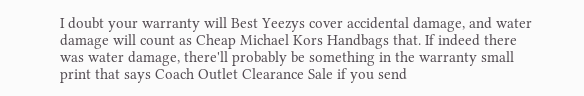I doubt your warranty will Best Yeezys cover accidental damage, and water damage will count as Cheap Michael Kors Handbags that. If indeed there was water damage, there'll probably be something in the warranty small print that says Coach Outlet Clearance Sale if you send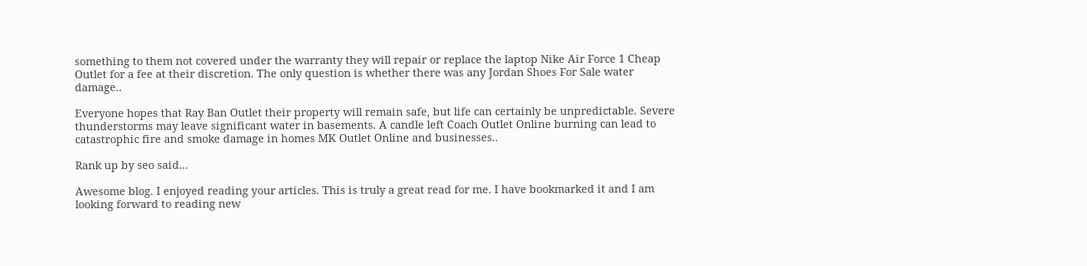something to them not covered under the warranty they will repair or replace the laptop Nike Air Force 1 Cheap Outlet for a fee at their discretion. The only question is whether there was any Jordan Shoes For Sale water damage..

Everyone hopes that Ray Ban Outlet their property will remain safe, but life can certainly be unpredictable. Severe thunderstorms may leave significant water in basements. A candle left Coach Outlet Online burning can lead to catastrophic fire and smoke damage in homes MK Outlet Online and businesses..

Rank up by seo said...

Awesome blog. I enjoyed reading your articles. This is truly a great read for me. I have bookmarked it and I am looking forward to reading new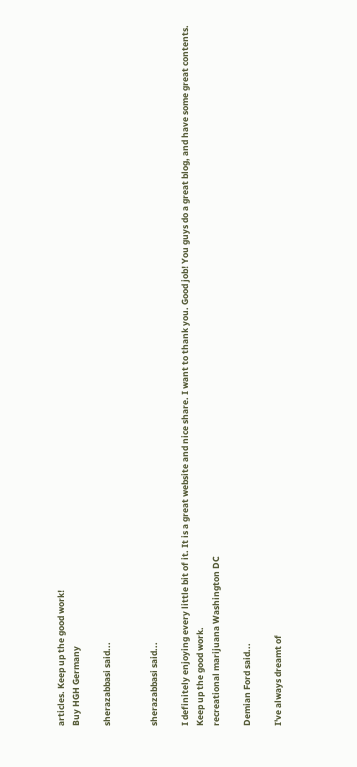articles. Keep up the good work!
Buy HGH Germany

sherazabbasi said...


sherazabbasi said...

I definitely enjoying every little bit of it. It is a great website and nice share. I want to thank you. Good job! You guys do a great blog, and have some great contents. Keep up the good work.
recreational marijuana Washington DC

Demian Ford said...

I've always dreamt of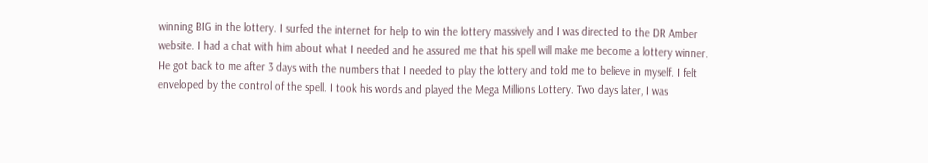winning BIG in the lottery. I surfed the internet for help to win the lottery massively and I was directed to the DR Amber website. I had a chat with him about what I needed and he assured me that his spell will make me become a lottery winner. He got back to me after 3 days with the numbers that I needed to play the lottery and told me to believe in myself. I felt enveloped by the control of the spell. I took his words and played the Mega Millions Lottery. Two days later, I was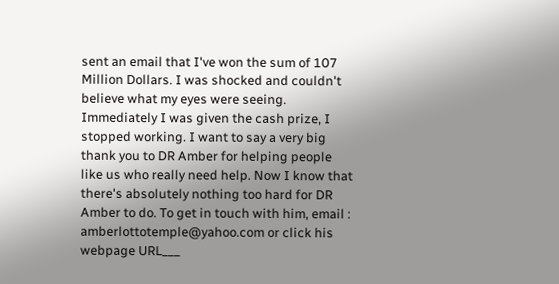sent an email that I've won the sum of 107 Million Dollars. I was shocked and couldn't believe what my eyes were seeing. Immediately I was given the cash prize, I stopped working. I want to say a very big thank you to DR Amber for helping people like us who really need help. Now I know that there's absolutely nothing too hard for DR Amber to do. To get in touch with him, email : amberlottotemple@yahoo.com or click his webpage URL___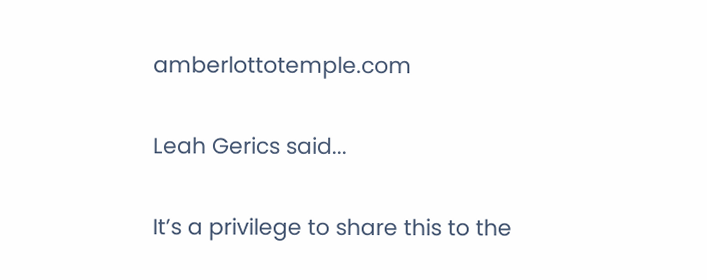amberlottotemple.com

Leah Gerics said...

It’s a privilege to share this to the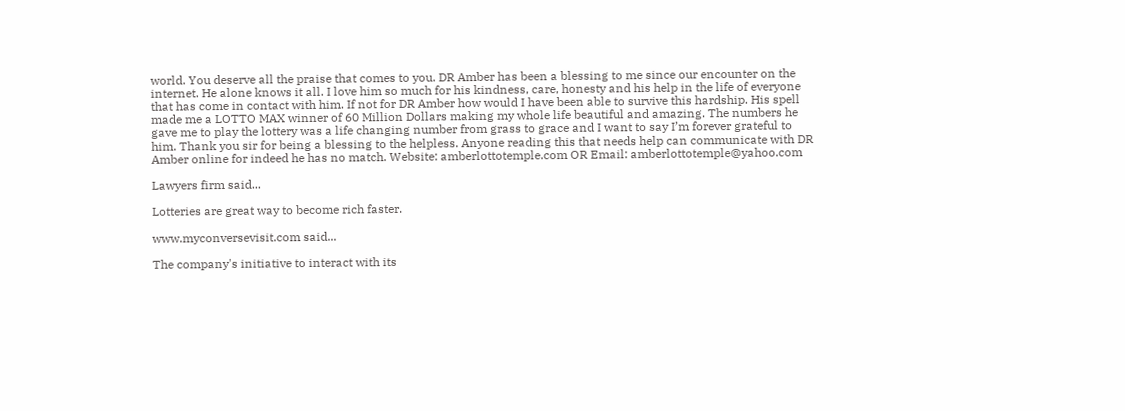world. You deserve all the praise that comes to you. DR Amber has been a blessing to me since our encounter on the internet. He alone knows it all. I love him so much for his kindness, care, honesty and his help in the life of everyone that has come in contact with him. If not for DR Amber how would I have been able to survive this hardship. His spell made me a LOTTO MAX winner of 60 Million Dollars making my whole life beautiful and amazing. The numbers he gave me to play the lottery was a life changing number from grass to grace and I want to say I’m forever grateful to him. Thank you sir for being a blessing to the helpless. Anyone reading this that needs help can communicate with DR Amber online for indeed he has no match. Website: amberlottotemple.com OR Email: amberlottotemple@yahoo.com

Lawyers firm said...

Lotteries are great way to become rich faster.

www.myconversevisit.com said...

The company's initiative to interact with its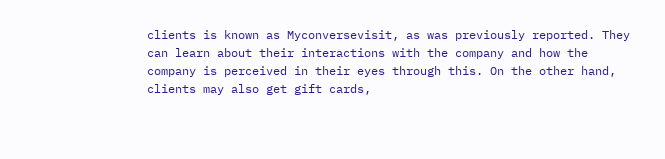clients is known as Myconversevisit, as was previously reported. They can learn about their interactions with the company and how the company is perceived in their eyes through this. On the other hand, clients may also get gift cards,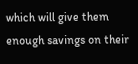which will give them enough savings on their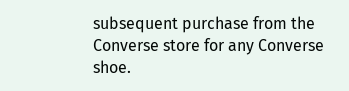subsequent purchase from the Converse store for any Converse shoe.